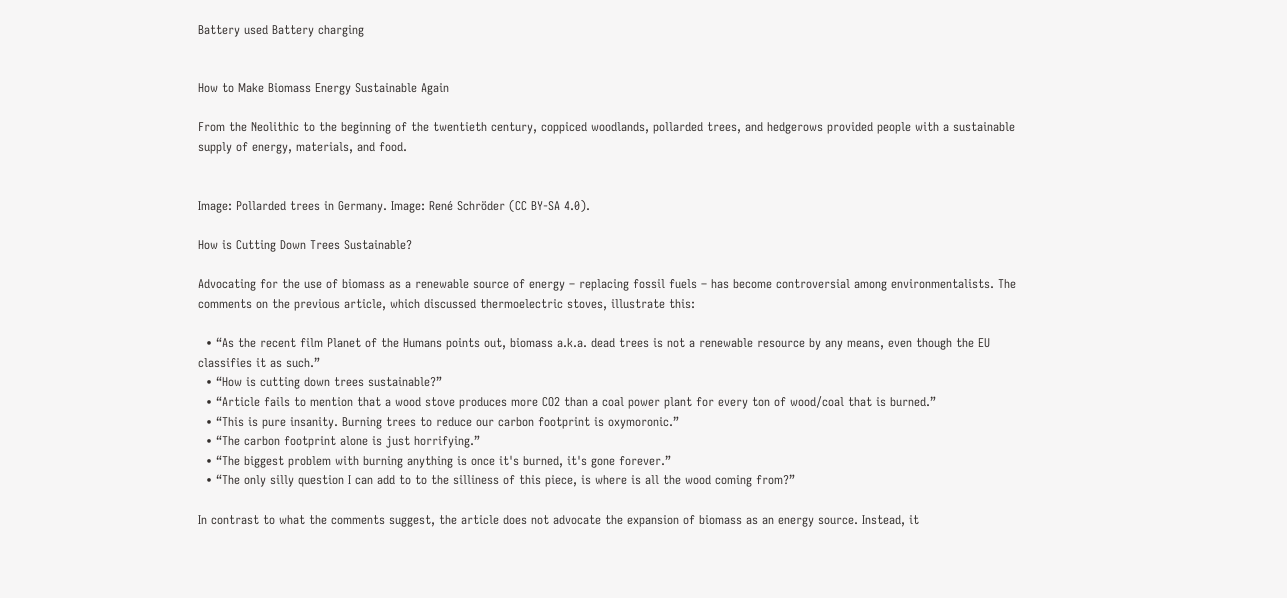Battery used Battery charging


How to Make Biomass Energy Sustainable Again

From the Neolithic to the beginning of the twentieth century, coppiced woodlands, pollarded trees, and hedgerows provided people with a sustainable supply of energy, materials, and food.


Image: Pollarded trees in Germany. Image: René Schröder (CC BY-SA 4.0).

How is Cutting Down Trees Sustainable?

Advocating for the use of biomass as a renewable source of energy – replacing fossil fuels – has become controversial among environmentalists. The comments on the previous article, which discussed thermoelectric stoves, illustrate this:

  • “As the recent film Planet of the Humans points out, biomass a.k.a. dead trees is not a renewable resource by any means, even though the EU classifies it as such.”
  • “How is cutting down trees sustainable?”
  • “Article fails to mention that a wood stove produces more CO2 than a coal power plant for every ton of wood/coal that is burned.”
  • “This is pure insanity. Burning trees to reduce our carbon footprint is oxymoronic.”
  • “The carbon footprint alone is just horrifying.”
  • “The biggest problem with burning anything is once it's burned, it's gone forever.”
  • “The only silly question I can add to to the silliness of this piece, is where is all the wood coming from?”

In contrast to what the comments suggest, the article does not advocate the expansion of biomass as an energy source. Instead, it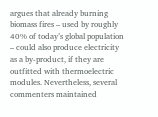argues that already burning biomass fires – used by roughly 40% of today’s global population – could also produce electricity as a by-product, if they are outfitted with thermoelectric modules. Nevertheless, several commenters maintained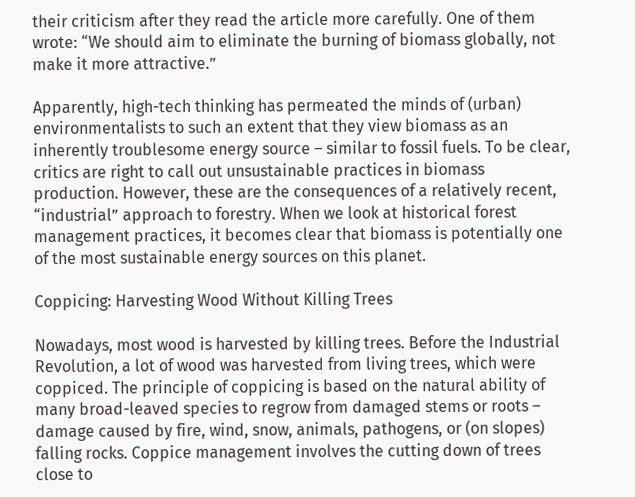their criticism after they read the article more carefully. One of them wrote: “We should aim to eliminate the burning of biomass globally, not make it more attractive.”

Apparently, high-tech thinking has permeated the minds of (urban) environmentalists to such an extent that they view biomass as an inherently troublesome energy source – similar to fossil fuels. To be clear, critics are right to call out unsustainable practices in biomass production. However, these are the consequences of a relatively recent, “industrial” approach to forestry. When we look at historical forest management practices, it becomes clear that biomass is potentially one of the most sustainable energy sources on this planet.

Coppicing: Harvesting Wood Without Killing Trees

Nowadays, most wood is harvested by killing trees. Before the Industrial Revolution, a lot of wood was harvested from living trees, which were coppiced. The principle of coppicing is based on the natural ability of many broad-leaved species to regrow from damaged stems or roots – damage caused by fire, wind, snow, animals, pathogens, or (on slopes) falling rocks. Coppice management involves the cutting down of trees close to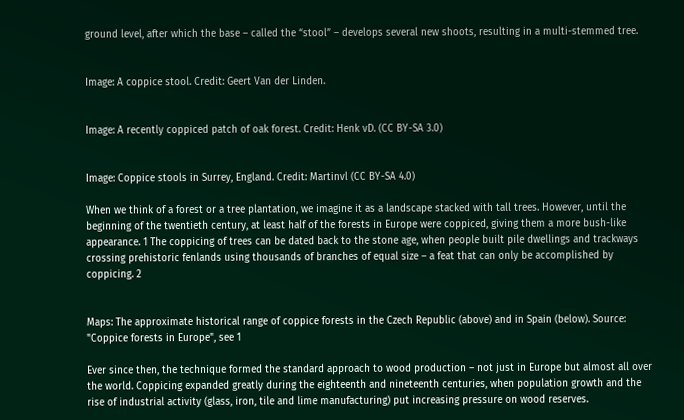ground level, after which the base – called the “stool” – develops several new shoots, resulting in a multi-stemmed tree.


Image: A coppice stool. Credit: Geert Van der Linden.


Image: A recently coppiced patch of oak forest. Credit: Henk vD. (CC BY-SA 3.0)


Image: Coppice stools in Surrey, England. Credit: Martinvl (CC BY-SA 4.0)

When we think of a forest or a tree plantation, we imagine it as a landscape stacked with tall trees. However, until the beginning of the twentieth century, at least half of the forests in Europe were coppiced, giving them a more bush-like appearance. 1 The coppicing of trees can be dated back to the stone age, when people built pile dwellings and trackways crossing prehistoric fenlands using thousands of branches of equal size – a feat that can only be accomplished by coppicing. 2


Maps: The approximate historical range of coppice forests in the Czech Republic (above) and in Spain (below). Source: "Coppice forests in Europe", see 1

Ever since then, the technique formed the standard approach to wood production – not just in Europe but almost all over the world. Coppicing expanded greatly during the eighteenth and nineteenth centuries, when population growth and the rise of industrial activity (glass, iron, tile and lime manufacturing) put increasing pressure on wood reserves.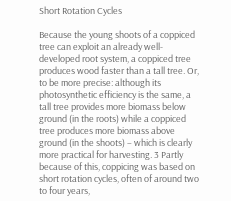Short Rotation Cycles

Because the young shoots of a coppiced tree can exploit an already well-developed root system, a coppiced tree produces wood faster than a tall tree. Or, to be more precise: although its photosynthetic efficiency is the same, a tall tree provides more biomass below ground (in the roots) while a coppiced tree produces more biomass above ground (in the shoots) – which is clearly more practical for harvesting. 3 Partly because of this, coppicing was based on short rotation cycles, often of around two to four years,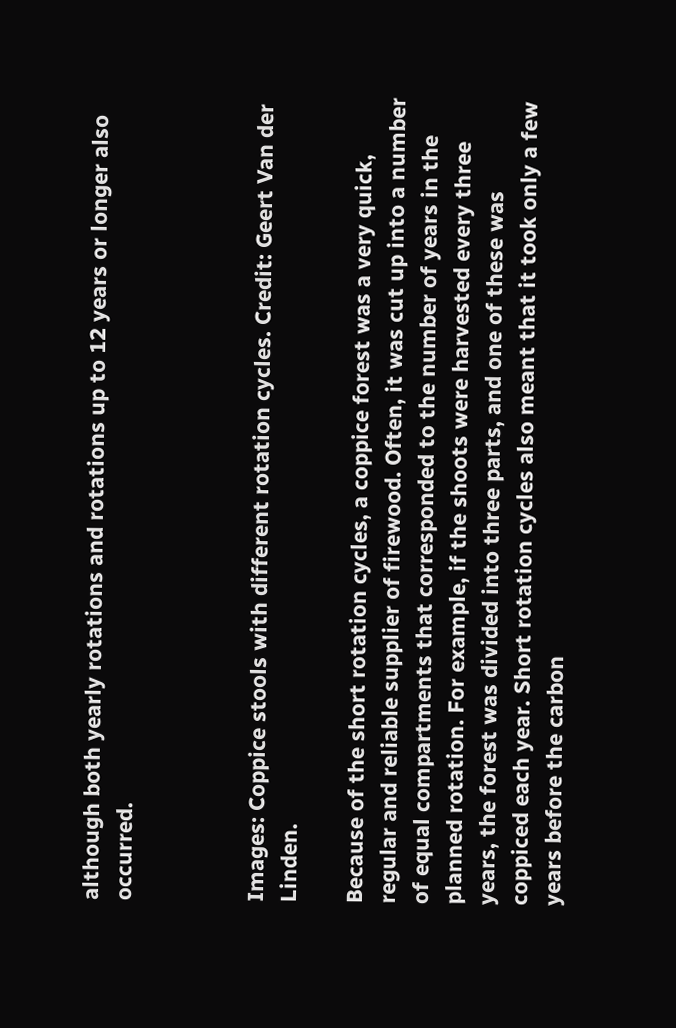although both yearly rotations and rotations up to 12 years or longer also occurred.



Images: Coppice stools with different rotation cycles. Credit: Geert Van der Linden.

Because of the short rotation cycles, a coppice forest was a very quick, regular and reliable supplier of firewood. Often, it was cut up into a number of equal compartments that corresponded to the number of years in the planned rotation. For example, if the shoots were harvested every three years, the forest was divided into three parts, and one of these was coppiced each year. Short rotation cycles also meant that it took only a few years before the carbon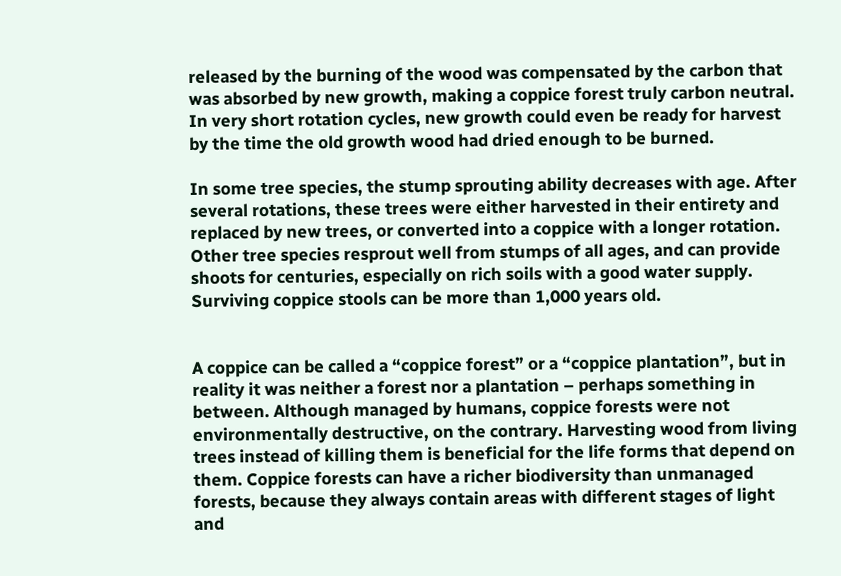released by the burning of the wood was compensated by the carbon that was absorbed by new growth, making a coppice forest truly carbon neutral. In very short rotation cycles, new growth could even be ready for harvest by the time the old growth wood had dried enough to be burned.

In some tree species, the stump sprouting ability decreases with age. After several rotations, these trees were either harvested in their entirety and replaced by new trees, or converted into a coppice with a longer rotation. Other tree species resprout well from stumps of all ages, and can provide shoots for centuries, especially on rich soils with a good water supply. Surviving coppice stools can be more than 1,000 years old.


A coppice can be called a “coppice forest” or a “coppice plantation”, but in reality it was neither a forest nor a plantation – perhaps something in between. Although managed by humans, coppice forests were not environmentally destructive, on the contrary. Harvesting wood from living trees instead of killing them is beneficial for the life forms that depend on them. Coppice forests can have a richer biodiversity than unmanaged forests, because they always contain areas with different stages of light and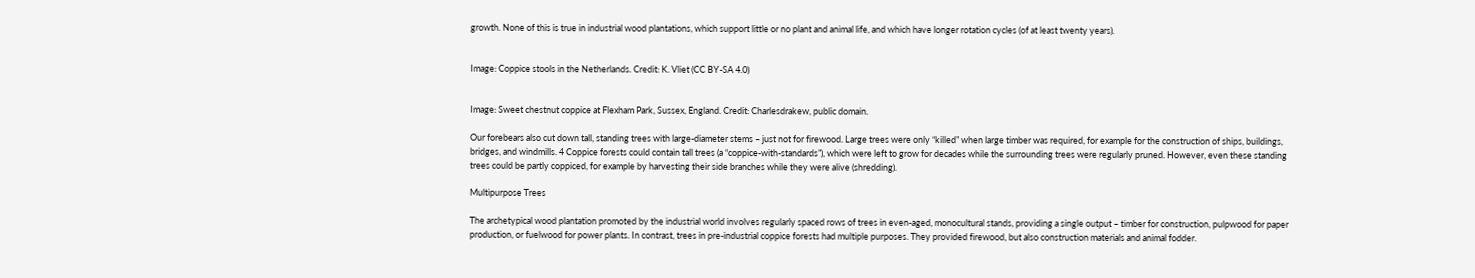growth. None of this is true in industrial wood plantations, which support little or no plant and animal life, and which have longer rotation cycles (of at least twenty years).


Image: Coppice stools in the Netherlands. Credit: K. Vliet (CC BY-SA 4.0)


Image: Sweet chestnut coppice at Flexham Park, Sussex, England. Credit: Charlesdrakew, public domain.

Our forebears also cut down tall, standing trees with large-diameter stems – just not for firewood. Large trees were only “killed” when large timber was required, for example for the construction of ships, buildings, bridges, and windmills. 4 Coppice forests could contain tall trees (a “coppice-with-standards”), which were left to grow for decades while the surrounding trees were regularly pruned. However, even these standing trees could be partly coppiced, for example by harvesting their side branches while they were alive (shredding).

Multipurpose Trees

The archetypical wood plantation promoted by the industrial world involves regularly spaced rows of trees in even-aged, monocultural stands, providing a single output – timber for construction, pulpwood for paper production, or fuelwood for power plants. In contrast, trees in pre-industrial coppice forests had multiple purposes. They provided firewood, but also construction materials and animal fodder.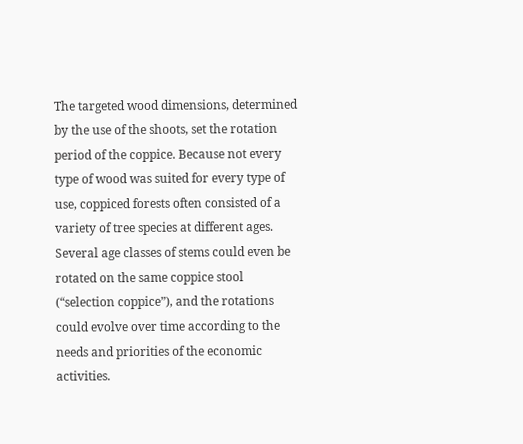The targeted wood dimensions, determined by the use of the shoots, set the rotation period of the coppice. Because not every type of wood was suited for every type of use, coppiced forests often consisted of a variety of tree species at different ages. Several age classes of stems could even be rotated on the same coppice stool (“selection coppice”), and the rotations could evolve over time according to the needs and priorities of the economic activities.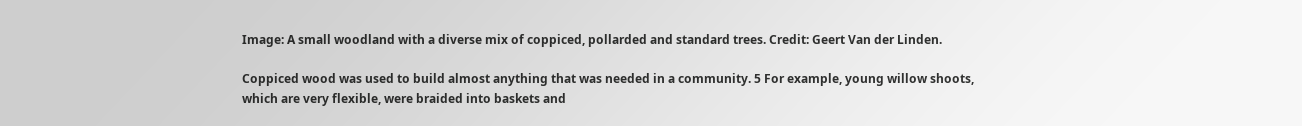Image: A small woodland with a diverse mix of coppiced, pollarded and standard trees. Credit: Geert Van der Linden.

Coppiced wood was used to build almost anything that was needed in a community. 5 For example, young willow shoots, which are very flexible, were braided into baskets and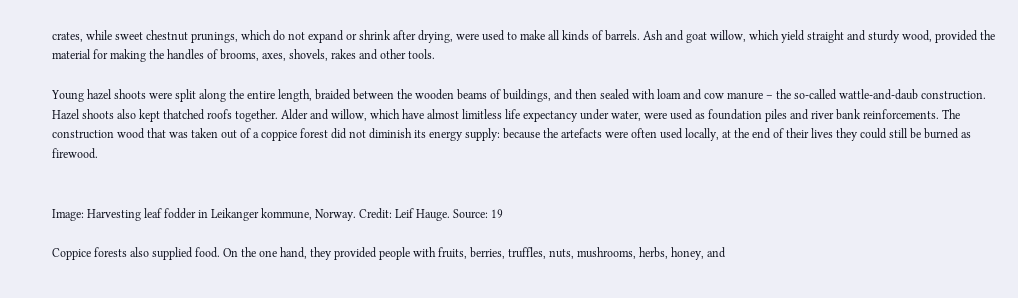crates, while sweet chestnut prunings, which do not expand or shrink after drying, were used to make all kinds of barrels. Ash and goat willow, which yield straight and sturdy wood, provided the material for making the handles of brooms, axes, shovels, rakes and other tools.

Young hazel shoots were split along the entire length, braided between the wooden beams of buildings, and then sealed with loam and cow manure – the so-called wattle-and-daub construction. Hazel shoots also kept thatched roofs together. Alder and willow, which have almost limitless life expectancy under water, were used as foundation piles and river bank reinforcements. The construction wood that was taken out of a coppice forest did not diminish its energy supply: because the artefacts were often used locally, at the end of their lives they could still be burned as firewood.


Image: Harvesting leaf fodder in Leikanger kommune, Norway. Credit: Leif Hauge. Source: 19

Coppice forests also supplied food. On the one hand, they provided people with fruits, berries, truffles, nuts, mushrooms, herbs, honey, and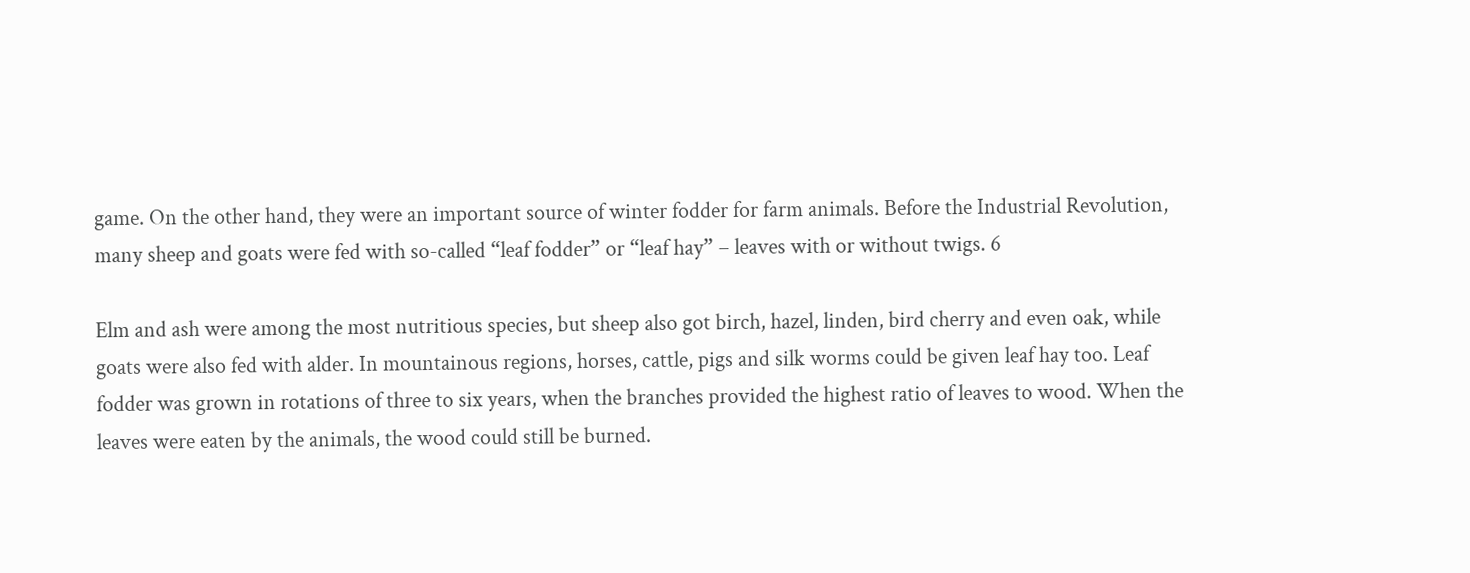game. On the other hand, they were an important source of winter fodder for farm animals. Before the Industrial Revolution, many sheep and goats were fed with so-called “leaf fodder” or “leaf hay” – leaves with or without twigs. 6

Elm and ash were among the most nutritious species, but sheep also got birch, hazel, linden, bird cherry and even oak, while goats were also fed with alder. In mountainous regions, horses, cattle, pigs and silk worms could be given leaf hay too. Leaf fodder was grown in rotations of three to six years, when the branches provided the highest ratio of leaves to wood. When the leaves were eaten by the animals, the wood could still be burned.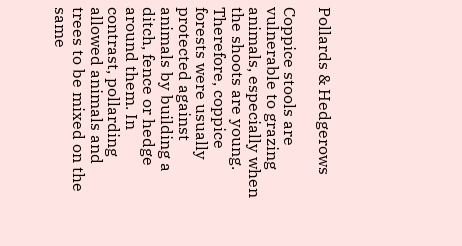Pollards & Hedgerows

Coppice stools are vulnerable to grazing animals, especially when the shoots are young. Therefore, coppice forests were usually protected against animals by building a ditch, fence or hedge around them. In contrast, pollarding allowed animals and trees to be mixed on the same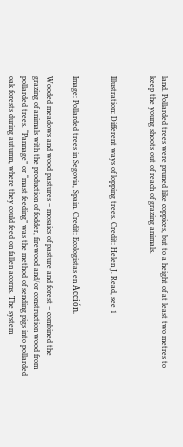land. Pollarded trees were pruned like coppices, but to a height of at least two metres to keep the young shoots out of reach of grazing animals.


Illustration: Different ways of lopping trees. Credit: Helen J. Read, see 1


Image: Pollarded trees in Segovia, Spain. Credit: Ecologistas en Acción.

Wooded meadows and wood pastures – mosaics of pasture and forest – combined the grazing of animals with the production of fodder, firewood and/or construction wood from pollarded trees. “Pannage” or “mast feeding” was the method of sending pigs into pollarded oak forests during autumn, where they could feed on fallen acorns. The system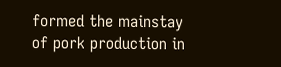formed the mainstay of pork production in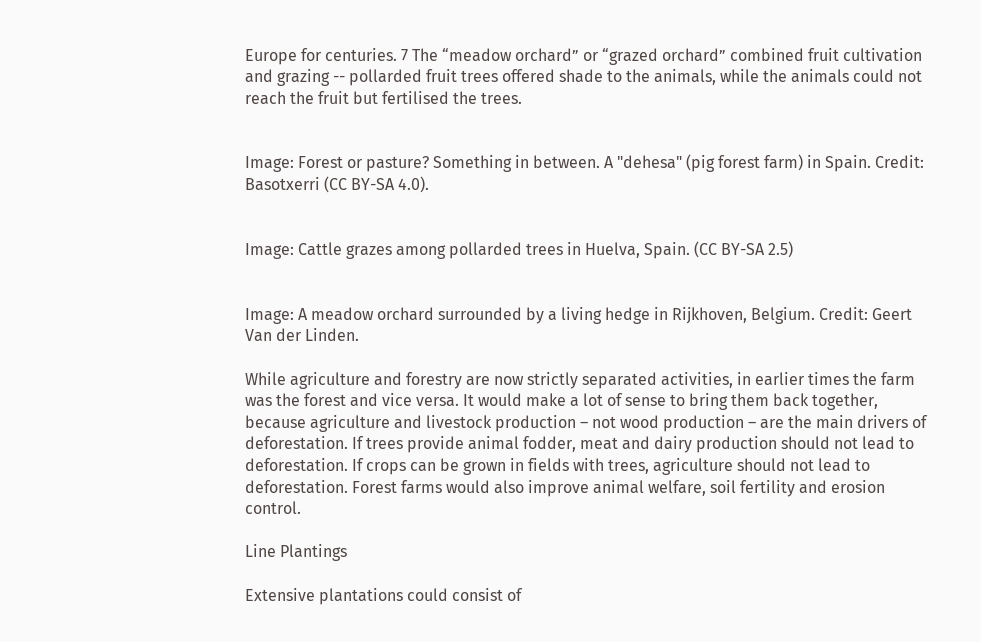Europe for centuries. 7 The “meadow orchard” or “grazed orchard” combined fruit cultivation and grazing -- pollarded fruit trees offered shade to the animals, while the animals could not reach the fruit but fertilised the trees.


Image: Forest or pasture? Something in between. A "dehesa" (pig forest farm) in Spain. Credit: Basotxerri (CC BY-SA 4.0).


Image: Cattle grazes among pollarded trees in Huelva, Spain. (CC BY-SA 2.5)


Image: A meadow orchard surrounded by a living hedge in Rijkhoven, Belgium. Credit: Geert Van der Linden.

While agriculture and forestry are now strictly separated activities, in earlier times the farm was the forest and vice versa. It would make a lot of sense to bring them back together, because agriculture and livestock production – not wood production – are the main drivers of deforestation. If trees provide animal fodder, meat and dairy production should not lead to deforestation. If crops can be grown in fields with trees, agriculture should not lead to deforestation. Forest farms would also improve animal welfare, soil fertility and erosion control.

Line Plantings

Extensive plantations could consist of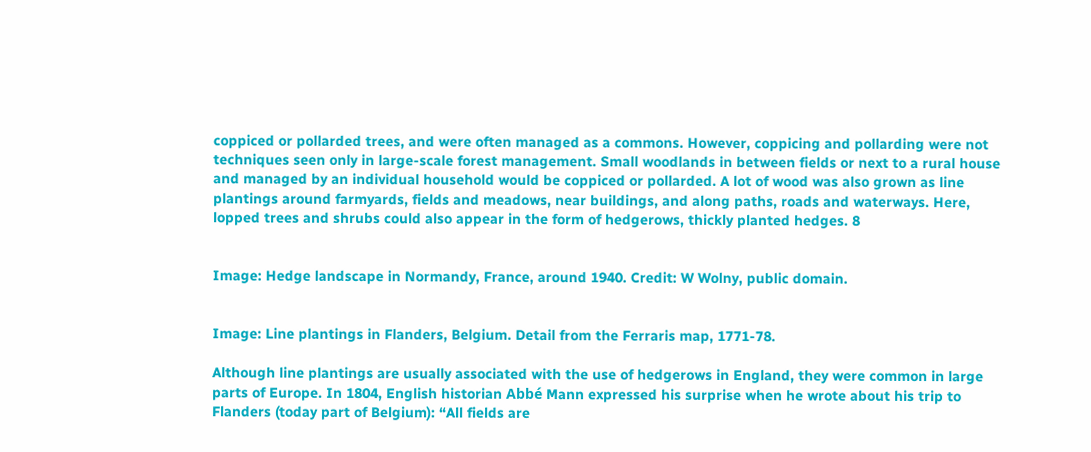coppiced or pollarded trees, and were often managed as a commons. However, coppicing and pollarding were not techniques seen only in large-scale forest management. Small woodlands in between fields or next to a rural house and managed by an individual household would be coppiced or pollarded. A lot of wood was also grown as line plantings around farmyards, fields and meadows, near buildings, and along paths, roads and waterways. Here, lopped trees and shrubs could also appear in the form of hedgerows, thickly planted hedges. 8


Image: Hedge landscape in Normandy, France, around 1940. Credit: W Wolny, public domain.


Image: Line plantings in Flanders, Belgium. Detail from the Ferraris map, 1771-78.

Although line plantings are usually associated with the use of hedgerows in England, they were common in large parts of Europe. In 1804, English historian Abbé Mann expressed his surprise when he wrote about his trip to Flanders (today part of Belgium): “All fields are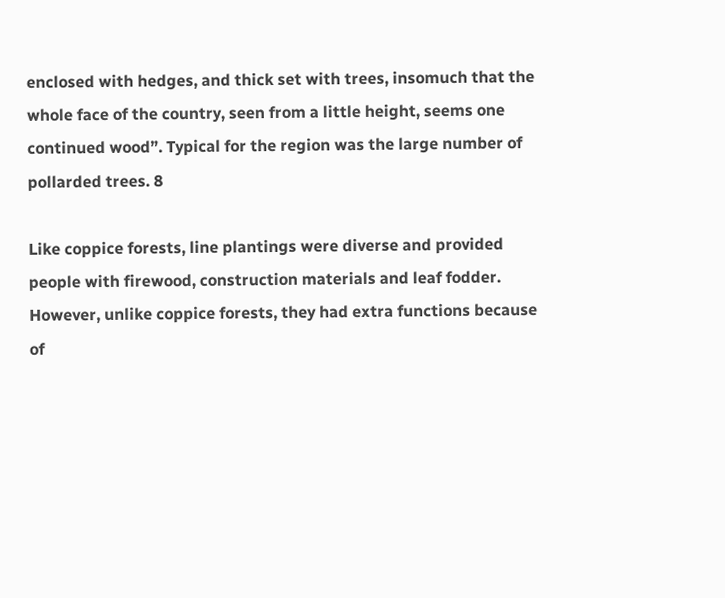enclosed with hedges, and thick set with trees, insomuch that the whole face of the country, seen from a little height, seems one continued wood”. Typical for the region was the large number of pollarded trees. 8

Like coppice forests, line plantings were diverse and provided people with firewood, construction materials and leaf fodder. However, unlike coppice forests, they had extra functions because of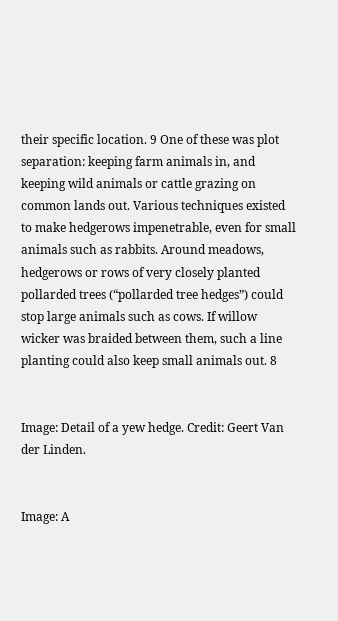their specific location. 9 One of these was plot separation: keeping farm animals in, and keeping wild animals or cattle grazing on common lands out. Various techniques existed to make hedgerows impenetrable, even for small animals such as rabbits. Around meadows, hedgerows or rows of very closely planted pollarded trees (“pollarded tree hedges”) could stop large animals such as cows. If willow wicker was braided between them, such a line planting could also keep small animals out. 8


Image: Detail of a yew hedge. Credit: Geert Van der Linden.


Image: A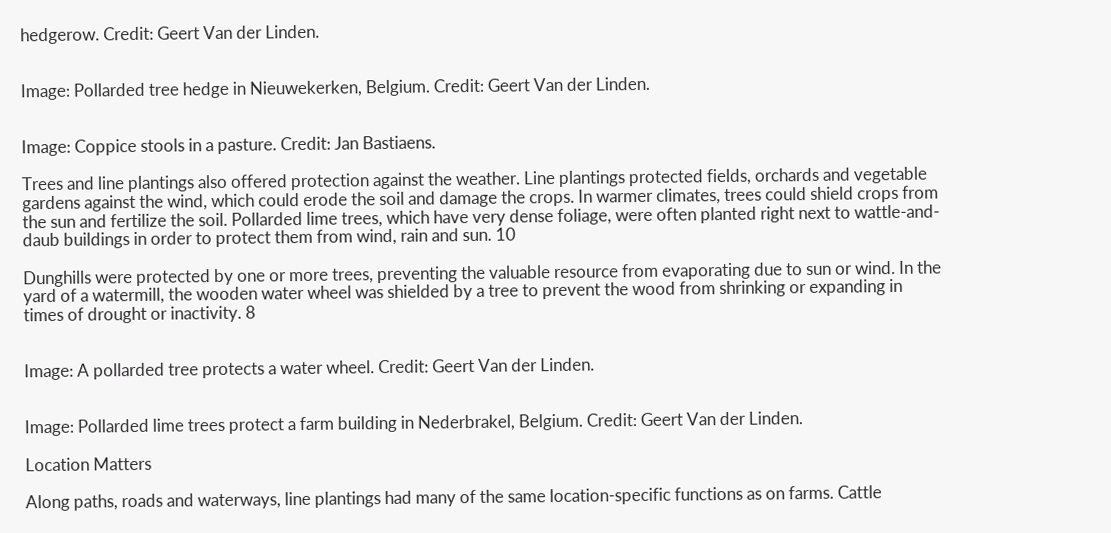hedgerow. Credit: Geert Van der Linden.


Image: Pollarded tree hedge in Nieuwekerken, Belgium. Credit: Geert Van der Linden.


Image: Coppice stools in a pasture. Credit: Jan Bastiaens.

Trees and line plantings also offered protection against the weather. Line plantings protected fields, orchards and vegetable gardens against the wind, which could erode the soil and damage the crops. In warmer climates, trees could shield crops from the sun and fertilize the soil. Pollarded lime trees, which have very dense foliage, were often planted right next to wattle-and-daub buildings in order to protect them from wind, rain and sun. 10

Dunghills were protected by one or more trees, preventing the valuable resource from evaporating due to sun or wind. In the yard of a watermill, the wooden water wheel was shielded by a tree to prevent the wood from shrinking or expanding in times of drought or inactivity. 8


Image: A pollarded tree protects a water wheel. Credit: Geert Van der Linden.


Image: Pollarded lime trees protect a farm building in Nederbrakel, Belgium. Credit: Geert Van der Linden.

Location Matters

Along paths, roads and waterways, line plantings had many of the same location-specific functions as on farms. Cattle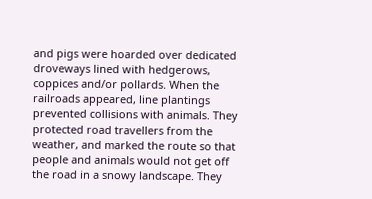and pigs were hoarded over dedicated droveways lined with hedgerows, coppices and/or pollards. When the railroads appeared, line plantings prevented collisions with animals. They protected road travellers from the weather, and marked the route so that people and animals would not get off the road in a snowy landscape. They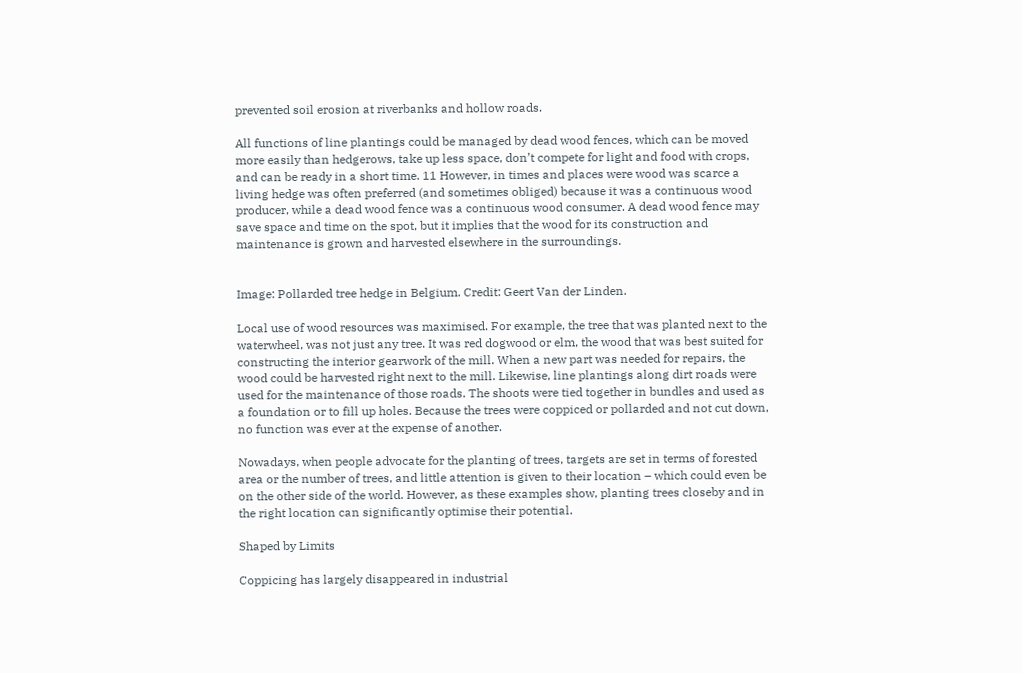prevented soil erosion at riverbanks and hollow roads.

All functions of line plantings could be managed by dead wood fences, which can be moved more easily than hedgerows, take up less space, don’t compete for light and food with crops, and can be ready in a short time. 11 However, in times and places were wood was scarce a living hedge was often preferred (and sometimes obliged) because it was a continuous wood producer, while a dead wood fence was a continuous wood consumer. A dead wood fence may save space and time on the spot, but it implies that the wood for its construction and maintenance is grown and harvested elsewhere in the surroundings.


Image: Pollarded tree hedge in Belgium. Credit: Geert Van der Linden.

Local use of wood resources was maximised. For example, the tree that was planted next to the waterwheel, was not just any tree. It was red dogwood or elm, the wood that was best suited for constructing the interior gearwork of the mill. When a new part was needed for repairs, the wood could be harvested right next to the mill. Likewise, line plantings along dirt roads were used for the maintenance of those roads. The shoots were tied together in bundles and used as a foundation or to fill up holes. Because the trees were coppiced or pollarded and not cut down, no function was ever at the expense of another.

Nowadays, when people advocate for the planting of trees, targets are set in terms of forested area or the number of trees, and little attention is given to their location – which could even be on the other side of the world. However, as these examples show, planting trees closeby and in the right location can significantly optimise their potential.

Shaped by Limits

Coppicing has largely disappeared in industrial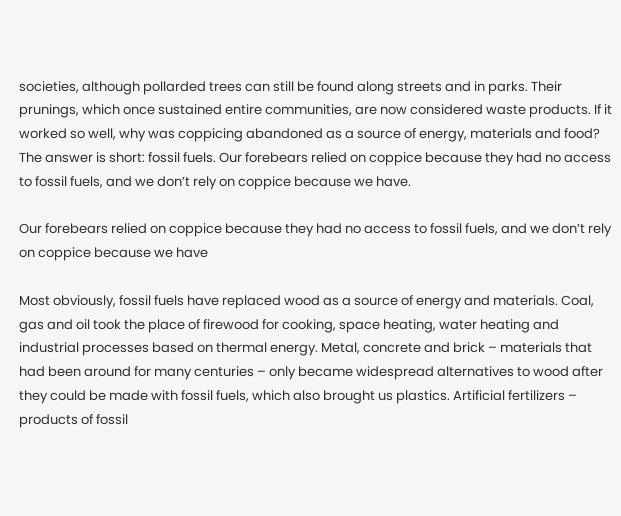societies, although pollarded trees can still be found along streets and in parks. Their prunings, which once sustained entire communities, are now considered waste products. If it worked so well, why was coppicing abandoned as a source of energy, materials and food? The answer is short: fossil fuels. Our forebears relied on coppice because they had no access to fossil fuels, and we don’t rely on coppice because we have.

Our forebears relied on coppice because they had no access to fossil fuels, and we don’t rely on coppice because we have

Most obviously, fossil fuels have replaced wood as a source of energy and materials. Coal, gas and oil took the place of firewood for cooking, space heating, water heating and industrial processes based on thermal energy. Metal, concrete and brick – materials that had been around for many centuries – only became widespread alternatives to wood after they could be made with fossil fuels, which also brought us plastics. Artificial fertilizers – products of fossil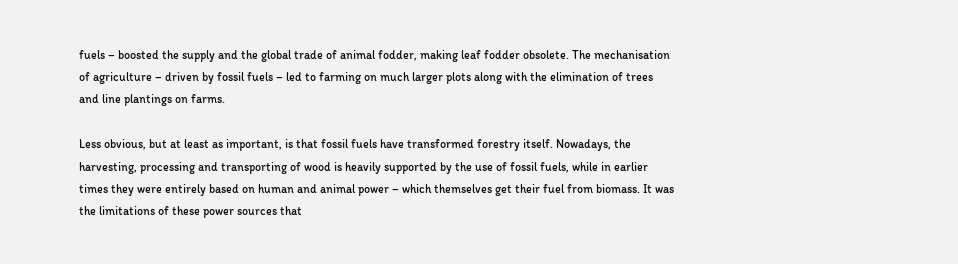fuels – boosted the supply and the global trade of animal fodder, making leaf fodder obsolete. The mechanisation of agriculture – driven by fossil fuels – led to farming on much larger plots along with the elimination of trees and line plantings on farms.

Less obvious, but at least as important, is that fossil fuels have transformed forestry itself. Nowadays, the harvesting, processing and transporting of wood is heavily supported by the use of fossil fuels, while in earlier times they were entirely based on human and animal power – which themselves get their fuel from biomass. It was the limitations of these power sources that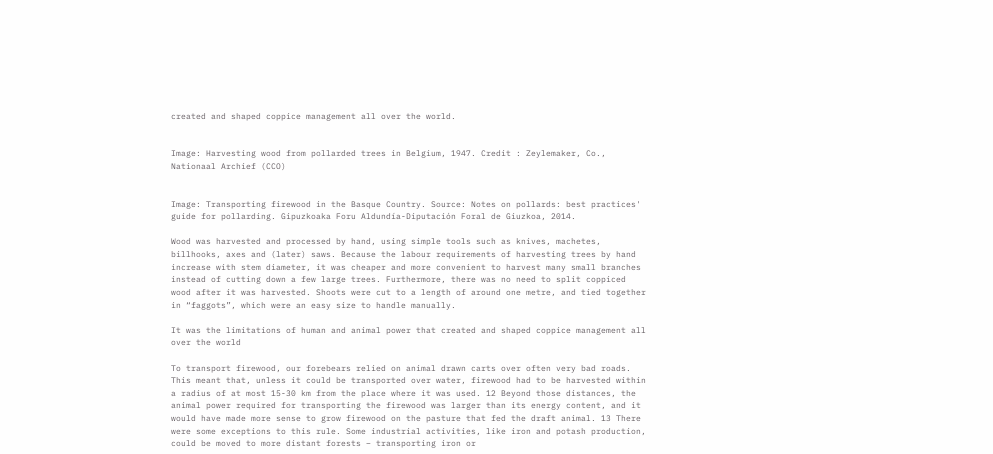created and shaped coppice management all over the world.


Image: Harvesting wood from pollarded trees in Belgium, 1947. Credit : Zeylemaker, Co., Nationaal Archief (CCO)


Image: Transporting firewood in the Basque Country. Source: Notes on pollards: best practices' guide for pollarding. Gipuzkoaka Foru Aldundía-Diputación Foral de Giuzkoa, 2014.

Wood was harvested and processed by hand, using simple tools such as knives, machetes, billhooks, axes and (later) saws. Because the labour requirements of harvesting trees by hand increase with stem diameter, it was cheaper and more convenient to harvest many small branches instead of cutting down a few large trees. Furthermore, there was no need to split coppiced wood after it was harvested. Shoots were cut to a length of around one metre, and tied together in “faggots”, which were an easy size to handle manually.

It was the limitations of human and animal power that created and shaped coppice management all over the world

To transport firewood, our forebears relied on animal drawn carts over often very bad roads. This meant that, unless it could be transported over water, firewood had to be harvested within a radius of at most 15-30 km from the place where it was used. 12 Beyond those distances, the animal power required for transporting the firewood was larger than its energy content, and it would have made more sense to grow firewood on the pasture that fed the draft animal. 13 There were some exceptions to this rule. Some industrial activities, like iron and potash production, could be moved to more distant forests – transporting iron or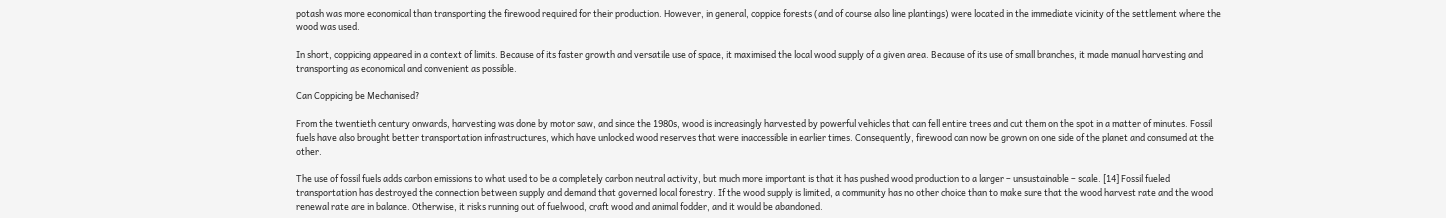potash was more economical than transporting the firewood required for their production. However, in general, coppice forests (and of course also line plantings) were located in the immediate vicinity of the settlement where the wood was used.

In short, coppicing appeared in a context of limits. Because of its faster growth and versatile use of space, it maximised the local wood supply of a given area. Because of its use of small branches, it made manual harvesting and transporting as economical and convenient as possible.

Can Coppicing be Mechanised?

From the twentieth century onwards, harvesting was done by motor saw, and since the 1980s, wood is increasingly harvested by powerful vehicles that can fell entire trees and cut them on the spot in a matter of minutes. Fossil fuels have also brought better transportation infrastructures, which have unlocked wood reserves that were inaccessible in earlier times. Consequently, firewood can now be grown on one side of the planet and consumed at the other.

The use of fossil fuels adds carbon emissions to what used to be a completely carbon neutral activity, but much more important is that it has pushed wood production to a larger – unsustainable – scale. [14] Fossil fueled transportation has destroyed the connection between supply and demand that governed local forestry. If the wood supply is limited, a community has no other choice than to make sure that the wood harvest rate and the wood renewal rate are in balance. Otherwise, it risks running out of fuelwood, craft wood and animal fodder, and it would be abandoned.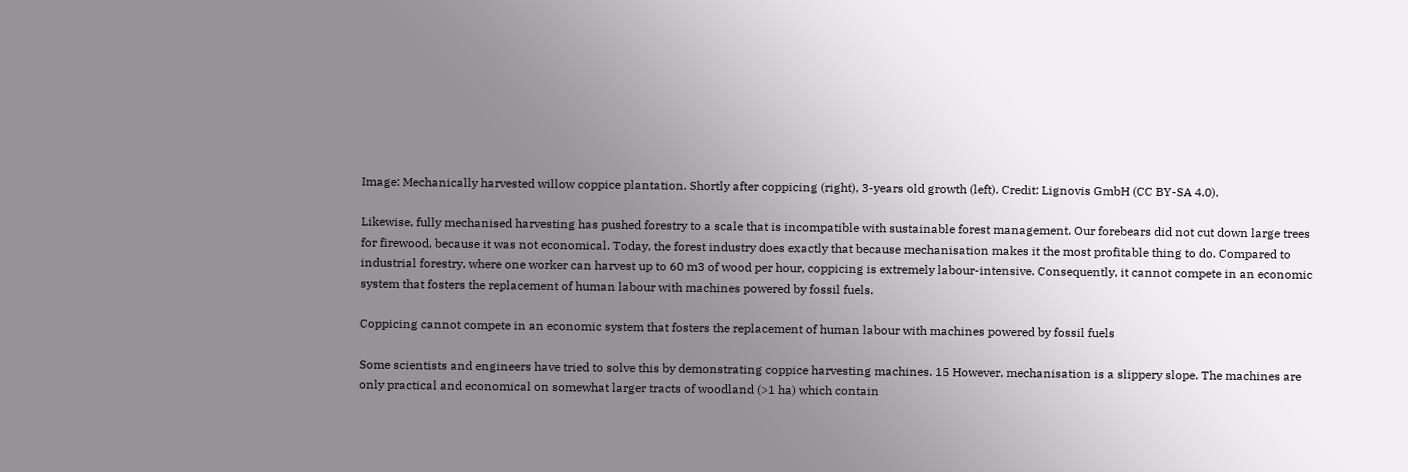Image: Mechanically harvested willow coppice plantation. Shortly after coppicing (right), 3-years old growth (left). Credit: Lignovis GmbH (CC BY-SA 4.0).

Likewise, fully mechanised harvesting has pushed forestry to a scale that is incompatible with sustainable forest management. Our forebears did not cut down large trees for firewood, because it was not economical. Today, the forest industry does exactly that because mechanisation makes it the most profitable thing to do. Compared to industrial forestry, where one worker can harvest up to 60 m3 of wood per hour, coppicing is extremely labour-intensive. Consequently, it cannot compete in an economic system that fosters the replacement of human labour with machines powered by fossil fuels.

Coppicing cannot compete in an economic system that fosters the replacement of human labour with machines powered by fossil fuels

Some scientists and engineers have tried to solve this by demonstrating coppice harvesting machines. 15 However, mechanisation is a slippery slope. The machines are only practical and economical on somewhat larger tracts of woodland (>1 ha) which contain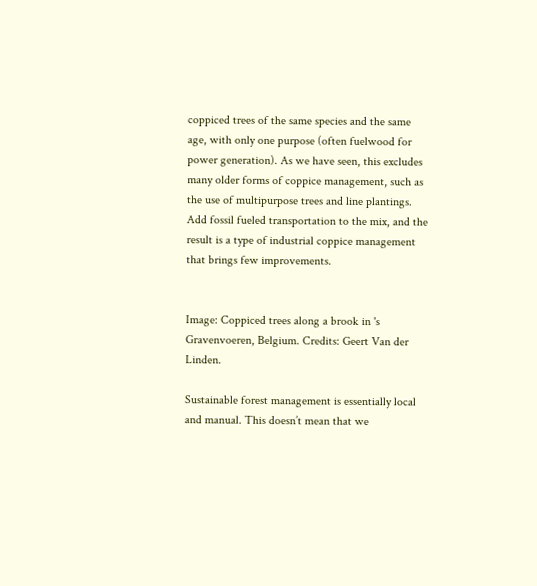coppiced trees of the same species and the same age, with only one purpose (often fuelwood for power generation). As we have seen, this excludes many older forms of coppice management, such as the use of multipurpose trees and line plantings. Add fossil fueled transportation to the mix, and the result is a type of industrial coppice management that brings few improvements.


Image: Coppiced trees along a brook in 's Gravenvoeren, Belgium. Credits: Geert Van der Linden.

Sustainable forest management is essentially local and manual. This doesn’t mean that we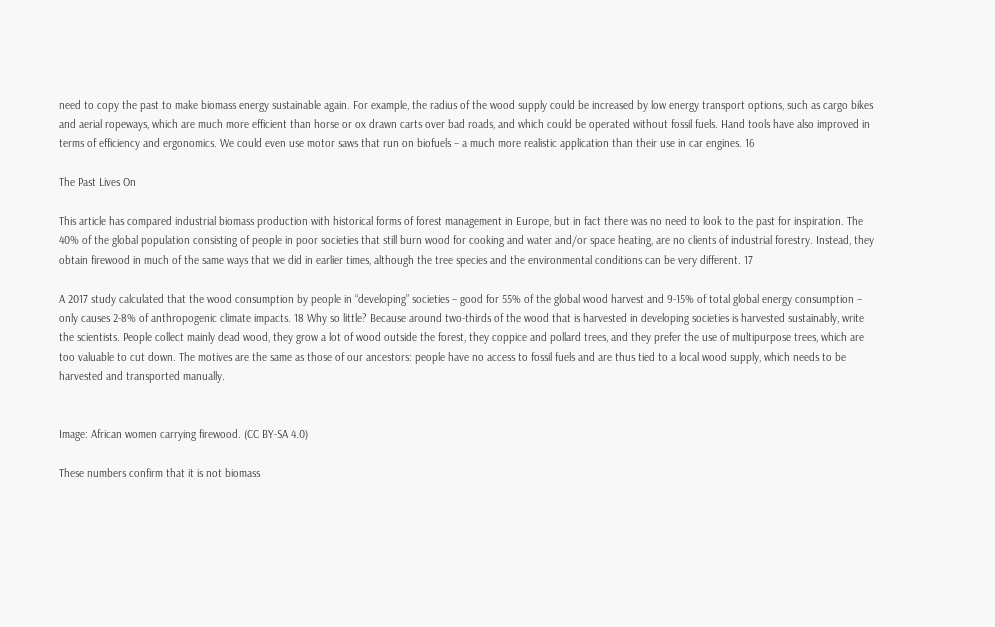need to copy the past to make biomass energy sustainable again. For example, the radius of the wood supply could be increased by low energy transport options, such as cargo bikes and aerial ropeways, which are much more efficient than horse or ox drawn carts over bad roads, and which could be operated without fossil fuels. Hand tools have also improved in terms of efficiency and ergonomics. We could even use motor saws that run on biofuels – a much more realistic application than their use in car engines. 16

The Past Lives On

This article has compared industrial biomass production with historical forms of forest management in Europe, but in fact there was no need to look to the past for inspiration. The 40% of the global population consisting of people in poor societies that still burn wood for cooking and water and/or space heating, are no clients of industrial forestry. Instead, they obtain firewood in much of the same ways that we did in earlier times, although the tree species and the environmental conditions can be very different. 17

A 2017 study calculated that the wood consumption by people in “developing” societies – good for 55% of the global wood harvest and 9-15% of total global energy consumption – only causes 2-8% of anthropogenic climate impacts. 18 Why so little? Because around two-thirds of the wood that is harvested in developing societies is harvested sustainably, write the scientists. People collect mainly dead wood, they grow a lot of wood outside the forest, they coppice and pollard trees, and they prefer the use of multipurpose trees, which are too valuable to cut down. The motives are the same as those of our ancestors: people have no access to fossil fuels and are thus tied to a local wood supply, which needs to be harvested and transported manually.


Image: African women carrying firewood. (CC BY-SA 4.0)

These numbers confirm that it is not biomass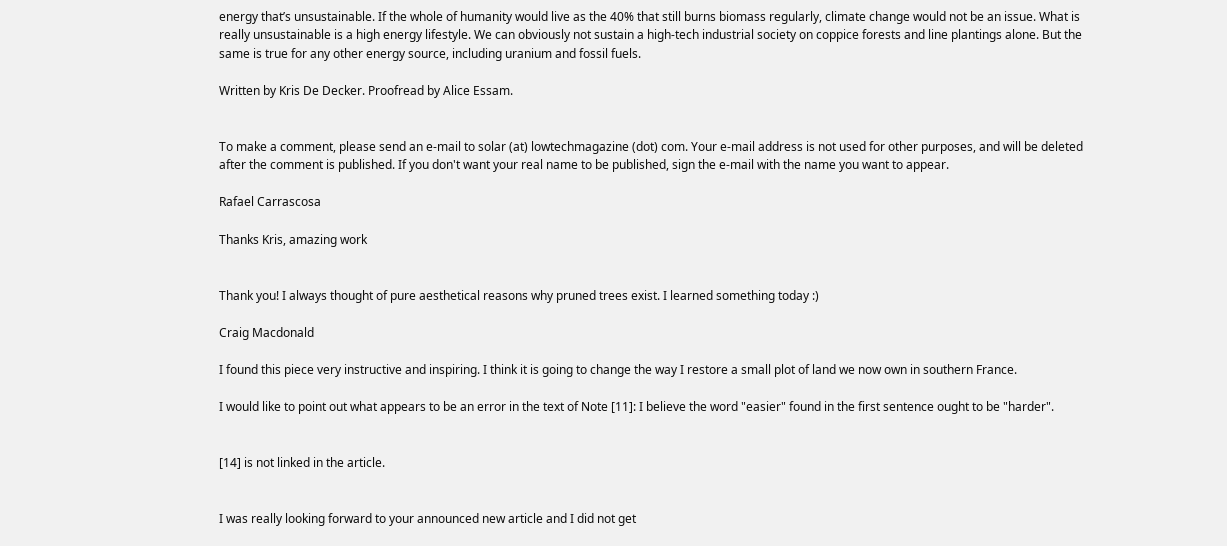energy that’s unsustainable. If the whole of humanity would live as the 40% that still burns biomass regularly, climate change would not be an issue. What is really unsustainable is a high energy lifestyle. We can obviously not sustain a high-tech industrial society on coppice forests and line plantings alone. But the same is true for any other energy source, including uranium and fossil fuels.

Written by Kris De Decker. Proofread by Alice Essam.


To make a comment, please send an e-mail to solar (at) lowtechmagazine (dot) com. Your e-mail address is not used for other purposes, and will be deleted after the comment is published. If you don't want your real name to be published, sign the e-mail with the name you want to appear.

Rafael Carrascosa

Thanks Kris, amazing work


Thank you! I always thought of pure aesthetical reasons why pruned trees exist. I learned something today :)

Craig Macdonald

I found this piece very instructive and inspiring. I think it is going to change the way I restore a small plot of land we now own in southern France.

I would like to point out what appears to be an error in the text of Note [11]: I believe the word "easier" found in the first sentence ought to be "harder".


[14] is not linked in the article.


I was really looking forward to your announced new article and I did not get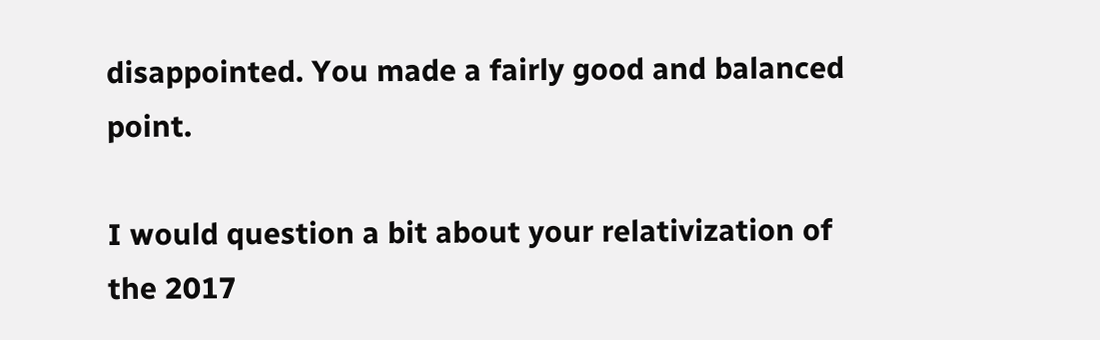disappointed. You made a fairly good and balanced point.

I would question a bit about your relativization of the 2017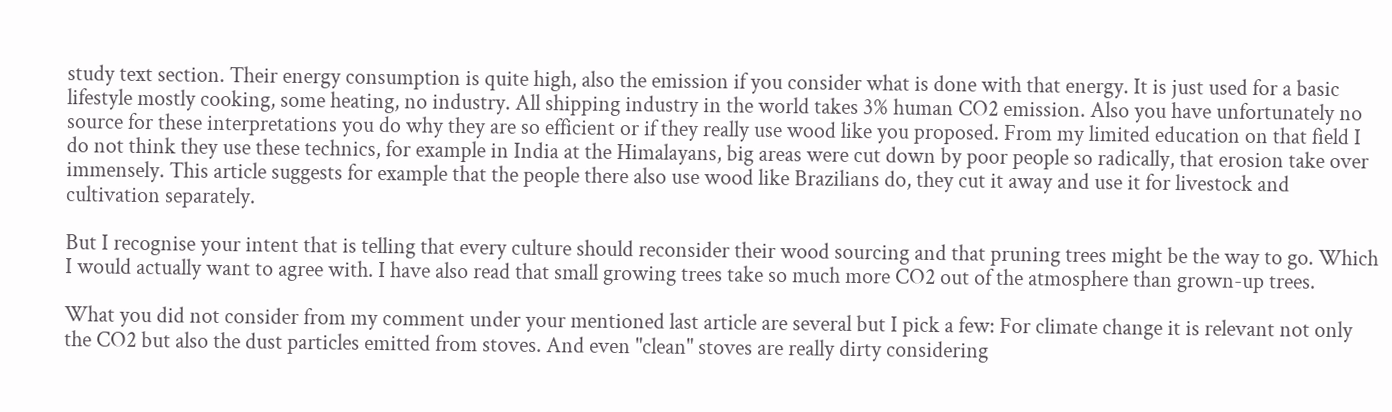study text section. Their energy consumption is quite high, also the emission if you consider what is done with that energy. It is just used for a basic lifestyle mostly cooking, some heating, no industry. All shipping industry in the world takes 3% human CO2 emission. Also you have unfortunately no source for these interpretations you do why they are so efficient or if they really use wood like you proposed. From my limited education on that field I do not think they use these technics, for example in India at the Himalayans, big areas were cut down by poor people so radically, that erosion take over immensely. This article suggests for example that the people there also use wood like Brazilians do, they cut it away and use it for livestock and cultivation separately.

But I recognise your intent that is telling that every culture should reconsider their wood sourcing and that pruning trees might be the way to go. Which I would actually want to agree with. I have also read that small growing trees take so much more CO2 out of the atmosphere than grown-up trees.

What you did not consider from my comment under your mentioned last article are several but I pick a few: For climate change it is relevant not only the CO2 but also the dust particles emitted from stoves. And even "clean" stoves are really dirty considering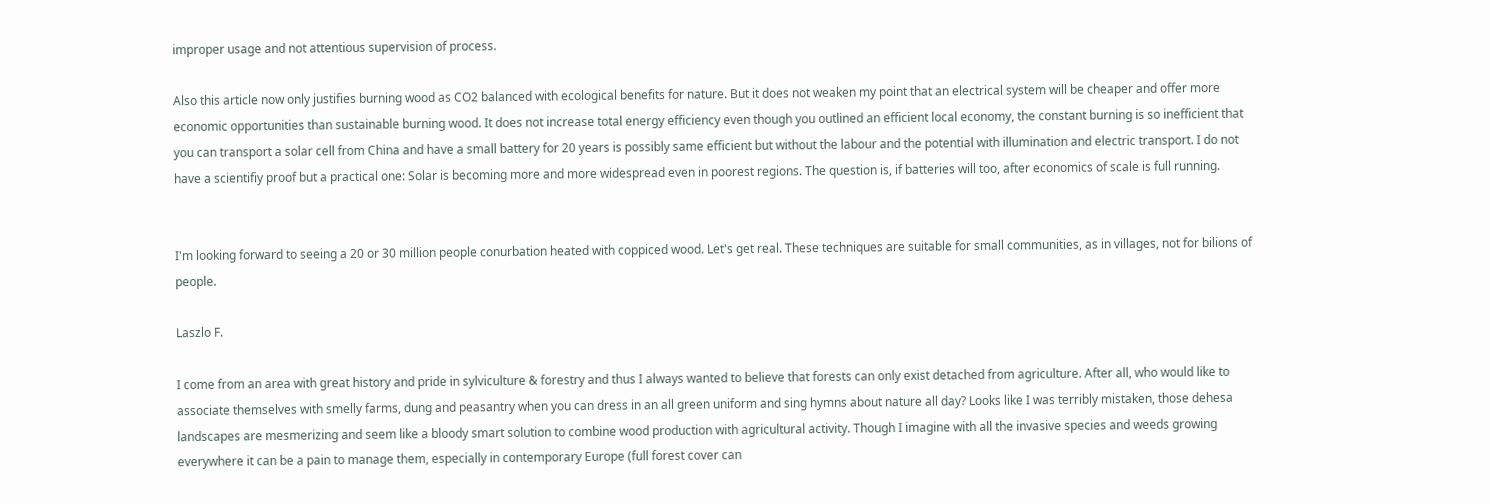improper usage and not attentious supervision of process.

Also this article now only justifies burning wood as CO2 balanced with ecological benefits for nature. But it does not weaken my point that an electrical system will be cheaper and offer more economic opportunities than sustainable burning wood. It does not increase total energy efficiency even though you outlined an efficient local economy, the constant burning is so inefficient that you can transport a solar cell from China and have a small battery for 20 years is possibly same efficient but without the labour and the potential with illumination and electric transport. I do not have a scientifiy proof but a practical one: Solar is becoming more and more widespread even in poorest regions. The question is, if batteries will too, after economics of scale is full running.


I'm looking forward to seeing a 20 or 30 million people conurbation heated with coppiced wood. Let's get real. These techniques are suitable for small communities, as in villages, not for bilions of people.

Laszlo F.

I come from an area with great history and pride in sylviculture & forestry and thus I always wanted to believe that forests can only exist detached from agriculture. After all, who would like to associate themselves with smelly farms, dung and peasantry when you can dress in an all green uniform and sing hymns about nature all day? Looks like I was terribly mistaken, those dehesa landscapes are mesmerizing and seem like a bloody smart solution to combine wood production with agricultural activity. Though I imagine with all the invasive species and weeds growing everywhere it can be a pain to manage them, especially in contemporary Europe (full forest cover can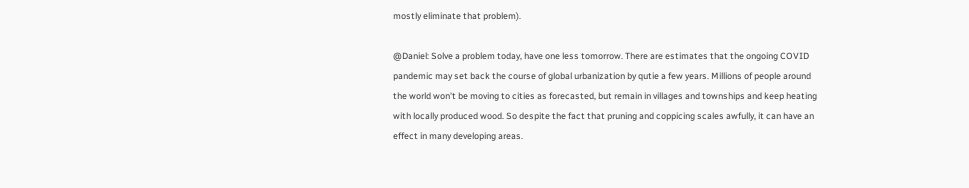mostly eliminate that problem).

@Daniel: Solve a problem today, have one less tomorrow. There are estimates that the ongoing COVID pandemic may set back the course of global urbanization by qutie a few years. Millions of people around the world won't be moving to cities as forecasted, but remain in villages and townships and keep heating with locally produced wood. So despite the fact that pruning and coppicing scales awfully, it can have an effect in many developing areas.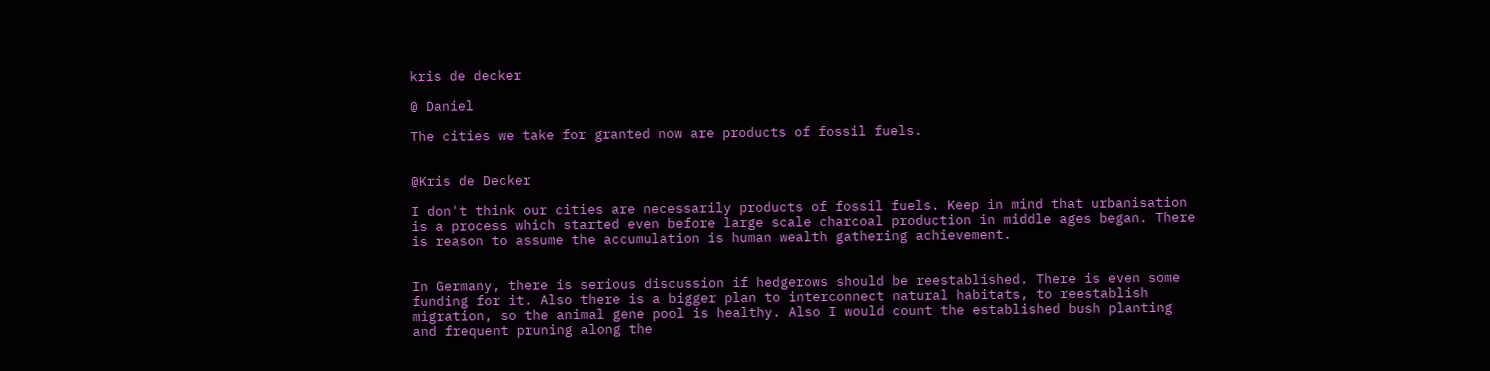kris de decker

@ Daniel

The cities we take for granted now are products of fossil fuels.


@Kris de Decker

I don't think our cities are necessarily products of fossil fuels. Keep in mind that urbanisation is a process which started even before large scale charcoal production in middle ages began. There is reason to assume the accumulation is human wealth gathering achievement.


In Germany, there is serious discussion if hedgerows should be reestablished. There is even some funding for it. Also there is a bigger plan to interconnect natural habitats, to reestablish migration, so the animal gene pool is healthy. Also I would count the established bush planting and frequent pruning along the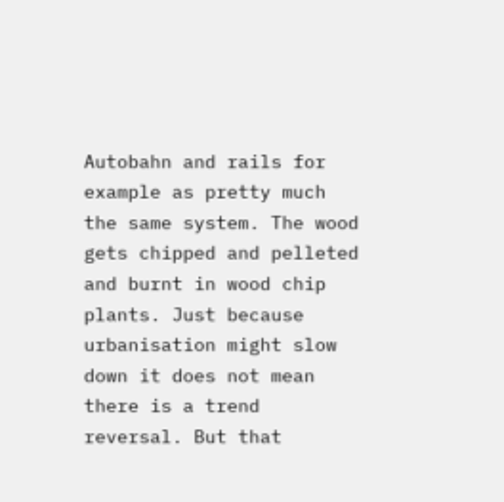Autobahn and rails for example as pretty much the same system. The wood gets chipped and pelleted and burnt in wood chip plants. Just because urbanisation might slow down it does not mean there is a trend reversal. But that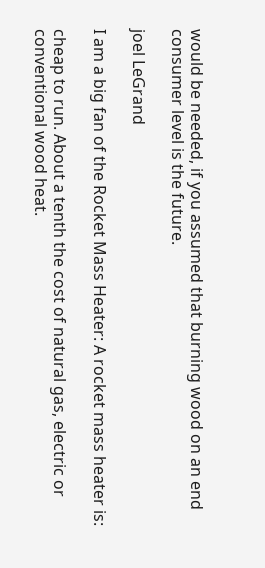would be needed, if you assumed that burning wood on an end consumer level is the future.

joel LeGrand

I am a big fan of the Rocket Mass Heater: A rocket mass heater is:

cheap to run. About a tenth the cost of natural gas, electric or conventional wood heat.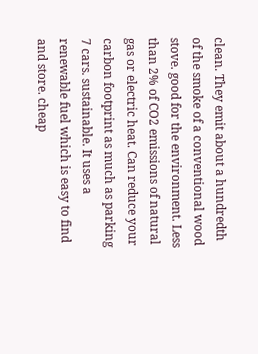clean. They emit about a hundredth of the smoke of a conventional wood stove. good for the environment. Less than 2% of CO2 emissions of natural gas or electric heat. Can reduce your carbon footprint as much as parking 7 cars. sustainable. It uses a renewable fuel which is easy to find and store. cheap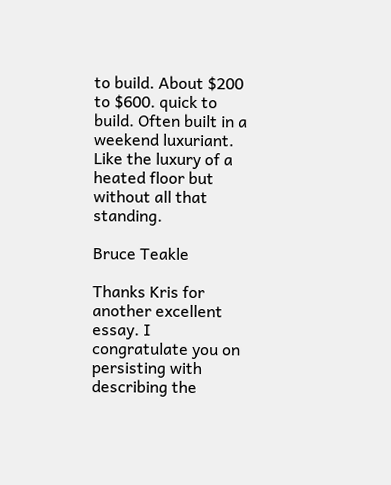to build. About $200 to $600. quick to build. Often built in a weekend luxuriant. Like the luxury of a heated floor but without all that standing.

Bruce Teakle

Thanks Kris for another excellent essay. I congratulate you on persisting with describing the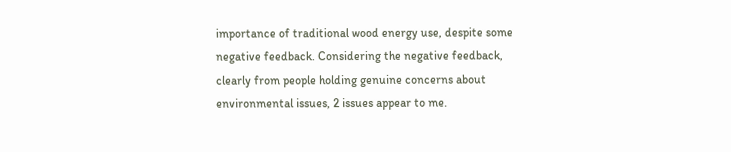importance of traditional wood energy use, despite some negative feedback. Considering the negative feedback, clearly from people holding genuine concerns about environmental issues, 2 issues appear to me.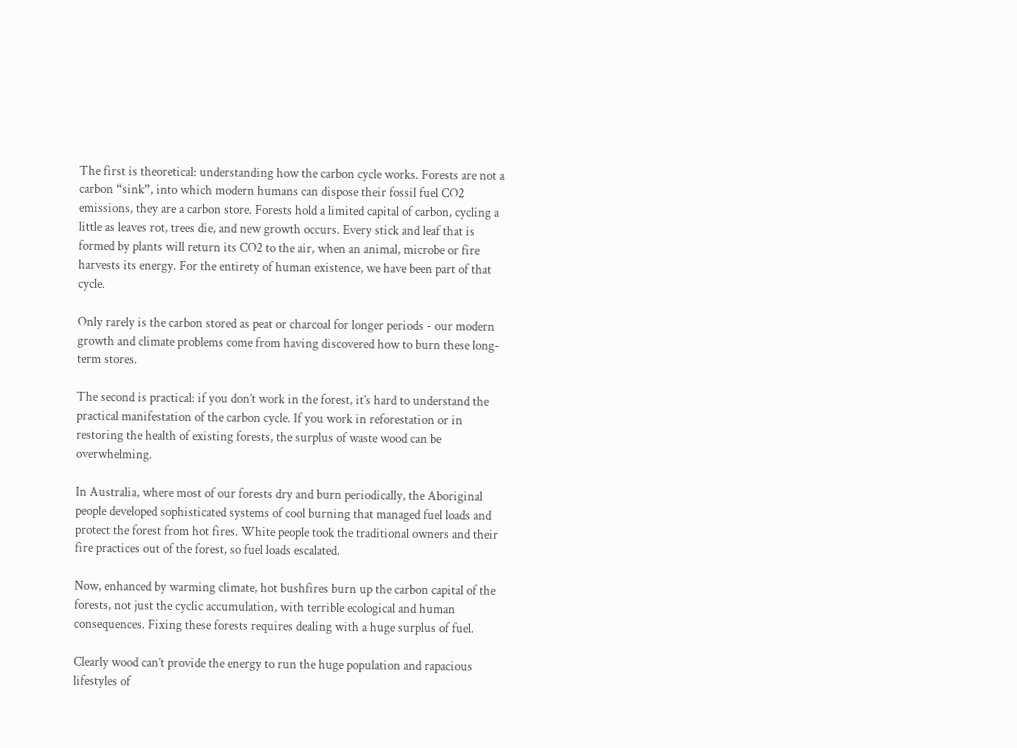The first is theoretical: understanding how the carbon cycle works. Forests are not a carbon “sink”, into which modern humans can dispose their fossil fuel CO2 emissions, they are a carbon store. Forests hold a limited capital of carbon, cycling a little as leaves rot, trees die, and new growth occurs. Every stick and leaf that is formed by plants will return its CO2 to the air, when an animal, microbe or fire harvests its energy. For the entirety of human existence, we have been part of that cycle.

Only rarely is the carbon stored as peat or charcoal for longer periods - our modern growth and climate problems come from having discovered how to burn these long-term stores.

The second is practical: if you don’t work in the forest, it’s hard to understand the practical manifestation of the carbon cycle. If you work in reforestation or in restoring the health of existing forests, the surplus of waste wood can be overwhelming.

In Australia, where most of our forests dry and burn periodically, the Aboriginal people developed sophisticated systems of cool burning that managed fuel loads and protect the forest from hot fires. White people took the traditional owners and their fire practices out of the forest, so fuel loads escalated.

Now, enhanced by warming climate, hot bushfires burn up the carbon capital of the forests, not just the cyclic accumulation, with terrible ecological and human consequences. Fixing these forests requires dealing with a huge surplus of fuel.

Clearly wood can’t provide the energy to run the huge population and rapacious lifestyles of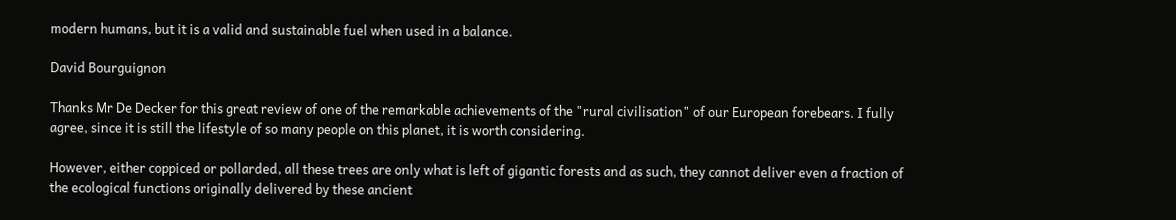modern humans, but it is a valid and sustainable fuel when used in a balance.

David Bourguignon

Thanks Mr De Decker for this great review of one of the remarkable achievements of the "rural civilisation" of our European forebears. I fully agree, since it is still the lifestyle of so many people on this planet, it is worth considering.

However, either coppiced or pollarded, all these trees are only what is left of gigantic forests and as such, they cannot deliver even a fraction of the ecological functions originally delivered by these ancient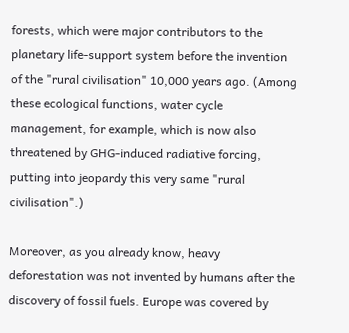forests, which were major contributors to the planetary life-support system before the invention of the "rural civilisation" 10,000 years ago. (Among these ecological functions, water cycle management, for example, which is now also threatened by GHG-induced radiative forcing, putting into jeopardy this very same "rural civilisation".)

Moreover, as you already know, heavy deforestation was not invented by humans after the discovery of fossil fuels. Europe was covered by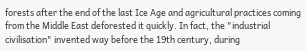forests after the end of the last Ice Age and agricultural practices coming from the Middle East deforested it quickly. In fact, the "industrial civilisation" invented way before the 19th century, during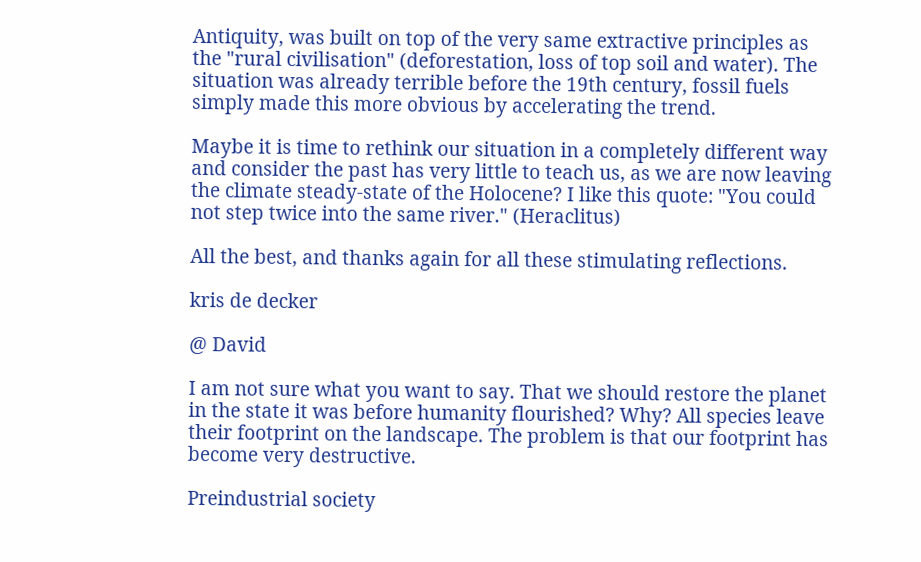Antiquity, was built on top of the very same extractive principles as the "rural civilisation" (deforestation, loss of top soil and water). The situation was already terrible before the 19th century, fossil fuels simply made this more obvious by accelerating the trend.

Maybe it is time to rethink our situation in a completely different way and consider the past has very little to teach us, as we are now leaving the climate steady-state of the Holocene? I like this quote: "You could not step twice into the same river." (Heraclitus)

All the best, and thanks again for all these stimulating reflections.

kris de decker

@ David

I am not sure what you want to say. That we should restore the planet in the state it was before humanity flourished? Why? All species leave their footprint on the landscape. The problem is that our footprint has become very destructive.

Preindustrial society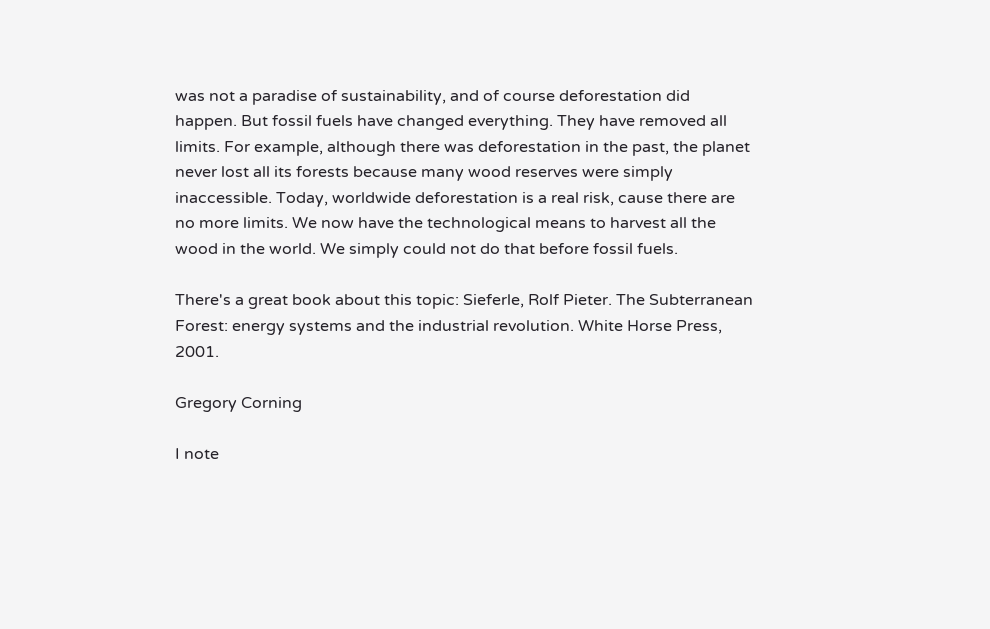was not a paradise of sustainability, and of course deforestation did happen. But fossil fuels have changed everything. They have removed all limits. For example, although there was deforestation in the past, the planet never lost all its forests because many wood reserves were simply inaccessible. Today, worldwide deforestation is a real risk, cause there are no more limits. We now have the technological means to harvest all the wood in the world. We simply could not do that before fossil fuels.

There's a great book about this topic: Sieferle, Rolf Pieter. The Subterranean Forest: energy systems and the industrial revolution. White Horse Press, 2001.

Gregory Corning

I note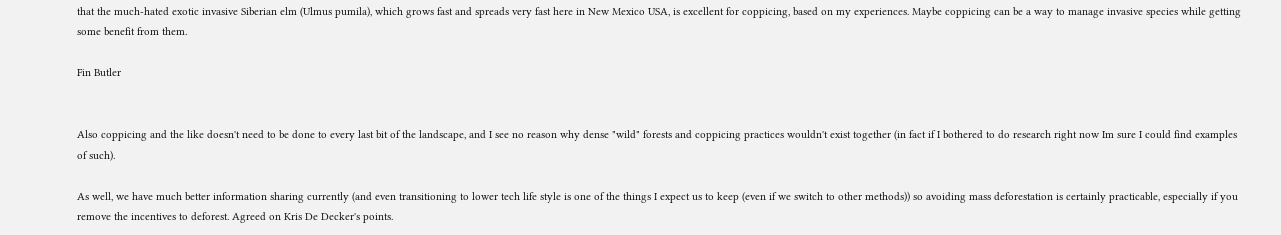that the much-hated exotic invasive Siberian elm (Ulmus pumila), which grows fast and spreads very fast here in New Mexico USA, is excellent for coppicing, based on my experiences. Maybe coppicing can be a way to manage invasive species while getting some benefit from them.

Fin Butler


Also coppicing and the like doesn't need to be done to every last bit of the landscape, and I see no reason why dense "wild" forests and coppicing practices wouldn't exist together (in fact if I bothered to do research right now Im sure I could find examples of such).

As well, we have much better information sharing currently (and even transitioning to lower tech life style is one of the things I expect us to keep (even if we switch to other methods)) so avoiding mass deforestation is certainly practicable, especially if you remove the incentives to deforest. Agreed on Kris De Decker's points.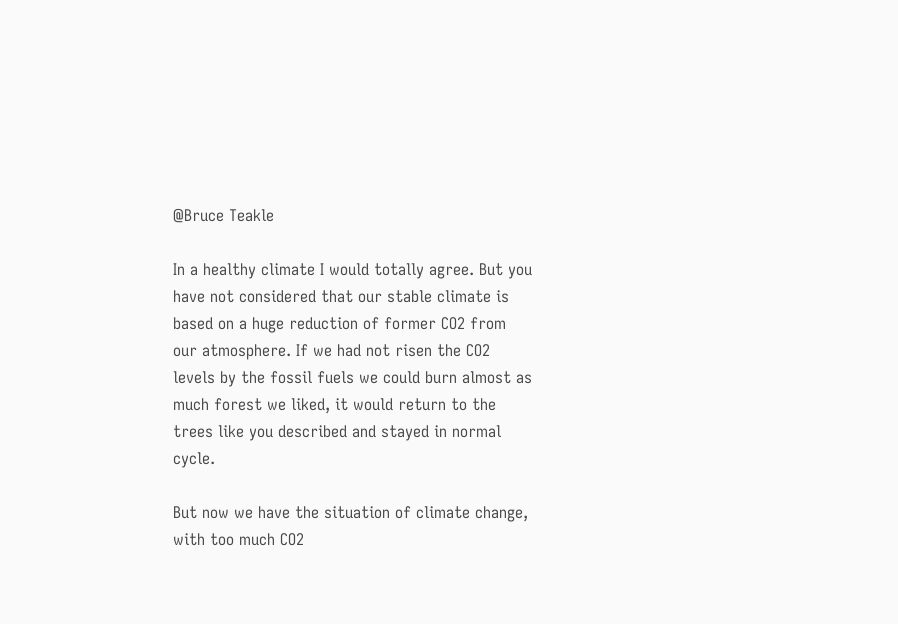@Bruce Teakle

In a healthy climate I would totally agree. But you have not considered that our stable climate is based on a huge reduction of former CO2 from our atmosphere. If we had not risen the CO2 levels by the fossil fuels we could burn almost as much forest we liked, it would return to the trees like you described and stayed in normal cycle.

But now we have the situation of climate change, with too much CO2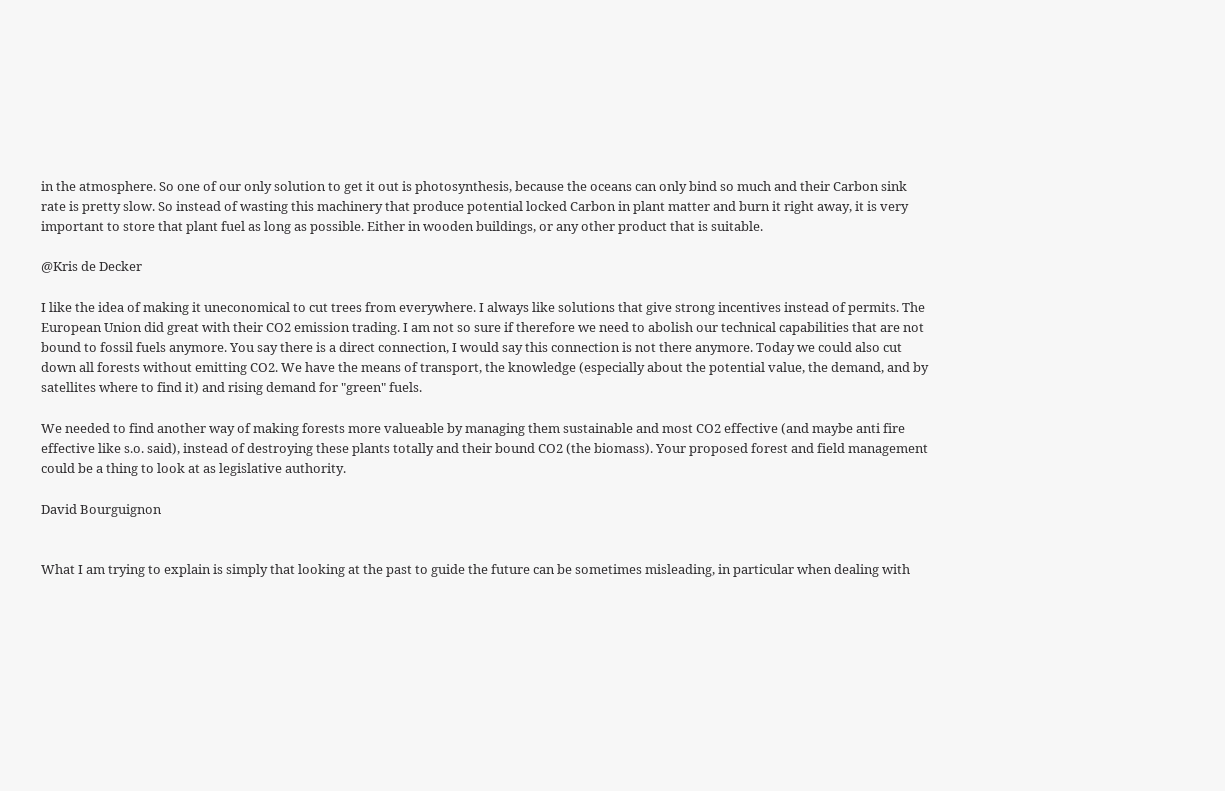in the atmosphere. So one of our only solution to get it out is photosynthesis, because the oceans can only bind so much and their Carbon sink rate is pretty slow. So instead of wasting this machinery that produce potential locked Carbon in plant matter and burn it right away, it is very important to store that plant fuel as long as possible. Either in wooden buildings, or any other product that is suitable.

@Kris de Decker

I like the idea of making it uneconomical to cut trees from everywhere. I always like solutions that give strong incentives instead of permits. The European Union did great with their CO2 emission trading. I am not so sure if therefore we need to abolish our technical capabilities that are not bound to fossil fuels anymore. You say there is a direct connection, I would say this connection is not there anymore. Today we could also cut down all forests without emitting CO2. We have the means of transport, the knowledge (especially about the potential value, the demand, and by satellites where to find it) and rising demand for "green" fuels.

We needed to find another way of making forests more valueable by managing them sustainable and most CO2 effective (and maybe anti fire effective like s.o. said), instead of destroying these plants totally and their bound CO2 (the biomass). Your proposed forest and field management could be a thing to look at as legislative authority.

David Bourguignon


What I am trying to explain is simply that looking at the past to guide the future can be sometimes misleading, in particular when dealing with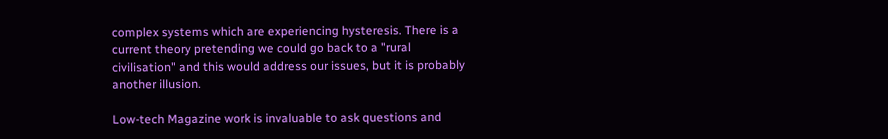complex systems which are experiencing hysteresis. There is a current theory pretending we could go back to a "rural civilisation" and this would address our issues, but it is probably another illusion.

Low-tech Magazine work is invaluable to ask questions and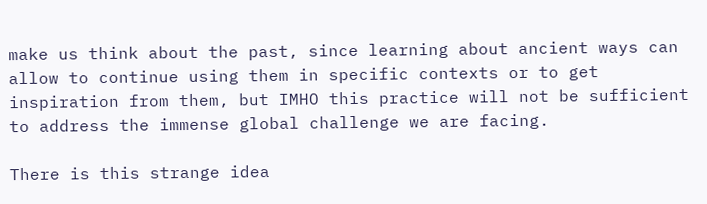make us think about the past, since learning about ancient ways can allow to continue using them in specific contexts or to get inspiration from them, but IMHO this practice will not be sufficient to address the immense global challenge we are facing.

There is this strange idea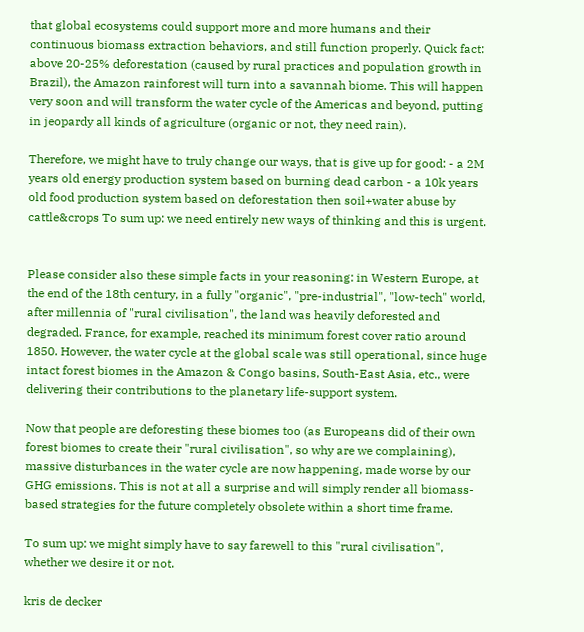that global ecosystems could support more and more humans and their continuous biomass extraction behaviors, and still function properly. Quick fact: above 20-25% deforestation (caused by rural practices and population growth in Brazil), the Amazon rainforest will turn into a savannah biome. This will happen very soon and will transform the water cycle of the Americas and beyond, putting in jeopardy all kinds of agriculture (organic or not, they need rain).

Therefore, we might have to truly change our ways, that is give up for good: - a 2M years old energy production system based on burning dead carbon - a 10k years old food production system based on deforestation then soil+water abuse by cattle&crops To sum up: we need entirely new ways of thinking and this is urgent.


Please consider also these simple facts in your reasoning: in Western Europe, at the end of the 18th century, in a fully "organic", "pre-industrial", "low-tech" world, after millennia of "rural civilisation", the land was heavily deforested and degraded. France, for example, reached its minimum forest cover ratio around 1850. However, the water cycle at the global scale was still operational, since huge intact forest biomes in the Amazon & Congo basins, South-East Asia, etc., were delivering their contributions to the planetary life-support system.

Now that people are deforesting these biomes too (as Europeans did of their own forest biomes to create their "rural civilisation", so why are we complaining), massive disturbances in the water cycle are now happening, made worse by our GHG emissions. This is not at all a surprise and will simply render all biomass-based strategies for the future completely obsolete within a short time frame.

To sum up: we might simply have to say farewell to this "rural civilisation", whether we desire it or not.

kris de decker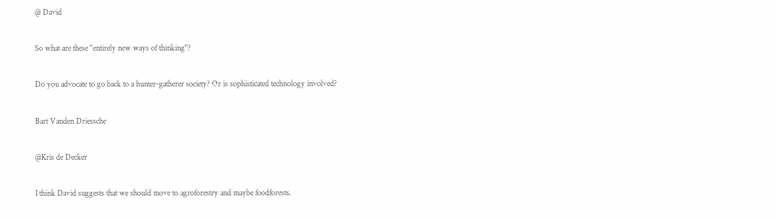@ David

So what are these "entirely new ways of thinking"?

Do you advocate to go back to a hunter-gatherer society? Or is sophisticated technology involved?

Bart Vanden Driessche

@Kris de Decker

I think David suggests that we should move to agroforestry and maybe foodforests.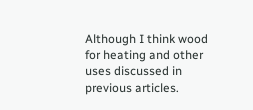Although I think wood for heating and other uses discussed in previous articles.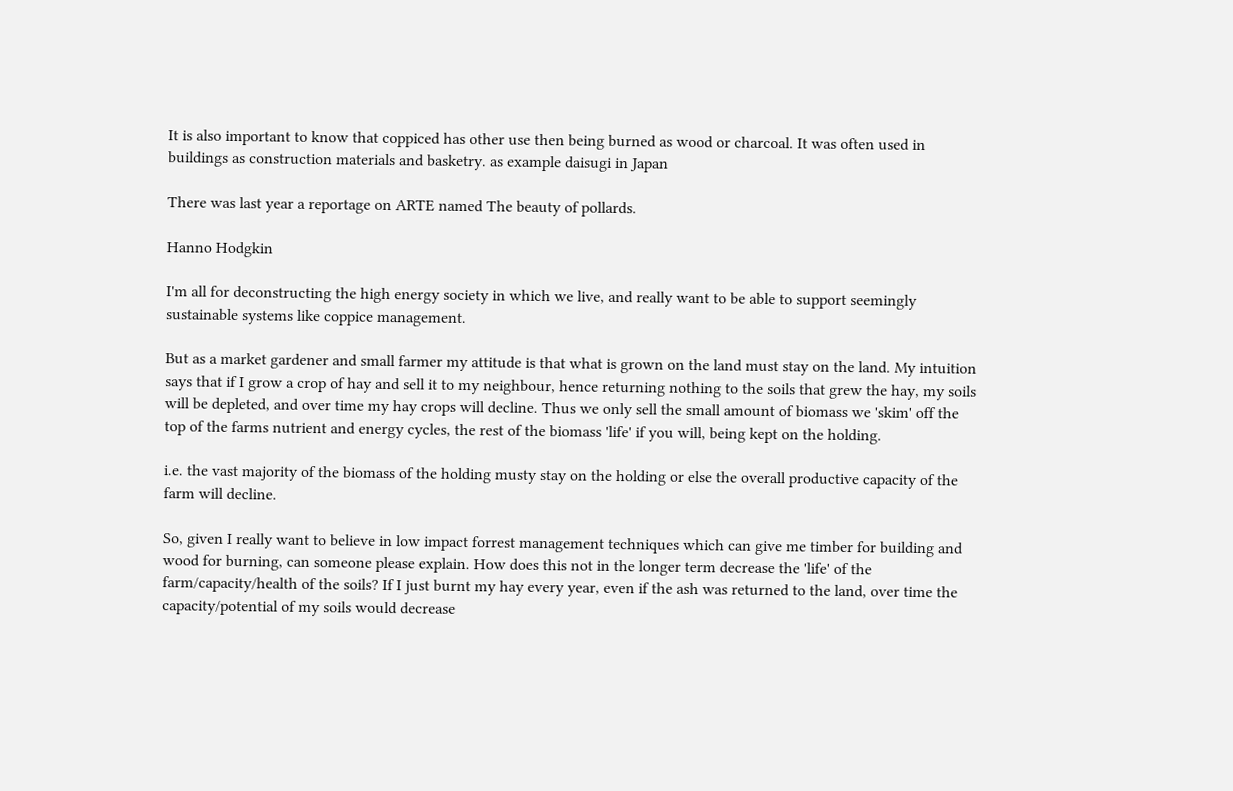It is also important to know that coppiced has other use then being burned as wood or charcoal. It was often used in buildings as construction materials and basketry. as example daisugi in Japan

There was last year a reportage on ARTE named The beauty of pollards.

Hanno Hodgkin

I'm all for deconstructing the high energy society in which we live, and really want to be able to support seemingly sustainable systems like coppice management.

But as a market gardener and small farmer my attitude is that what is grown on the land must stay on the land. My intuition says that if I grow a crop of hay and sell it to my neighbour, hence returning nothing to the soils that grew the hay, my soils will be depleted, and over time my hay crops will decline. Thus we only sell the small amount of biomass we 'skim' off the top of the farms nutrient and energy cycles, the rest of the biomass 'life' if you will, being kept on the holding.

i.e. the vast majority of the biomass of the holding musty stay on the holding or else the overall productive capacity of the farm will decline.

So, given I really want to believe in low impact forrest management techniques which can give me timber for building and wood for burning, can someone please explain. How does this not in the longer term decrease the 'life' of the farm/capacity/health of the soils? If I just burnt my hay every year, even if the ash was returned to the land, over time the capacity/potential of my soils would decrease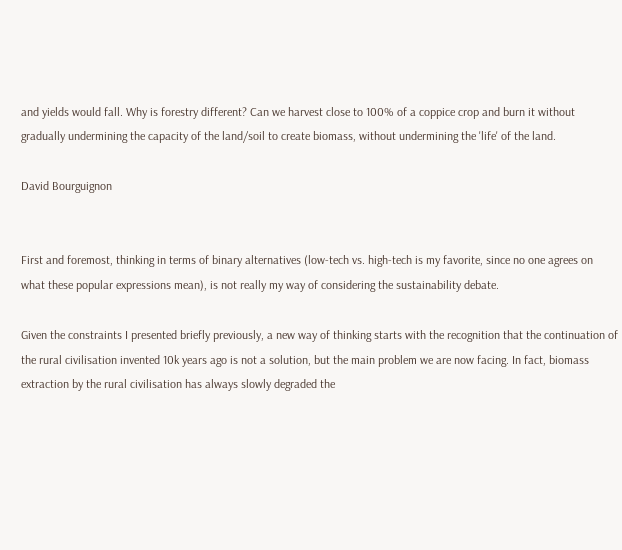and yields would fall. Why is forestry different? Can we harvest close to 100% of a coppice crop and burn it without gradually undermining the capacity of the land/soil to create biomass, without undermining the 'life' of the land.

David Bourguignon


First and foremost, thinking in terms of binary alternatives (low-tech vs. high-tech is my favorite, since no one agrees on what these popular expressions mean), is not really my way of considering the sustainability debate.

Given the constraints I presented briefly previously, a new way of thinking starts with the recognition that the continuation of the rural civilisation invented 10k years ago is not a solution, but the main problem we are now facing. In fact, biomass extraction by the rural civilisation has always slowly degraded the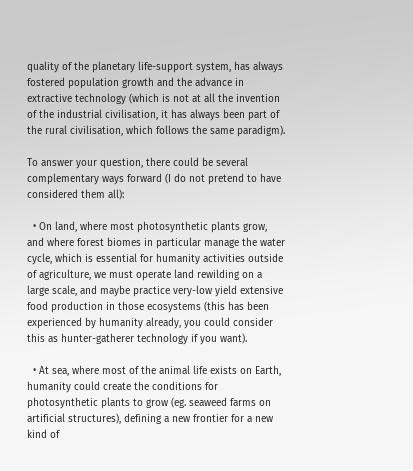quality of the planetary life-support system, has always fostered population growth and the advance in extractive technology (which is not at all the invention of the industrial civilisation, it has always been part of the rural civilisation, which follows the same paradigm).

To answer your question, there could be several complementary ways forward (I do not pretend to have considered them all):

  • On land, where most photosynthetic plants grow, and where forest biomes in particular manage the water cycle, which is essential for humanity activities outside of agriculture, we must operate land rewilding on a large scale, and maybe practice very-low yield extensive food production in those ecosystems (this has been experienced by humanity already, you could consider this as hunter-gatherer technology if you want).

  • At sea, where most of the animal life exists on Earth, humanity could create the conditions for photosynthetic plants to grow (eg. seaweed farms on artificial structures), defining a new frontier for a new kind of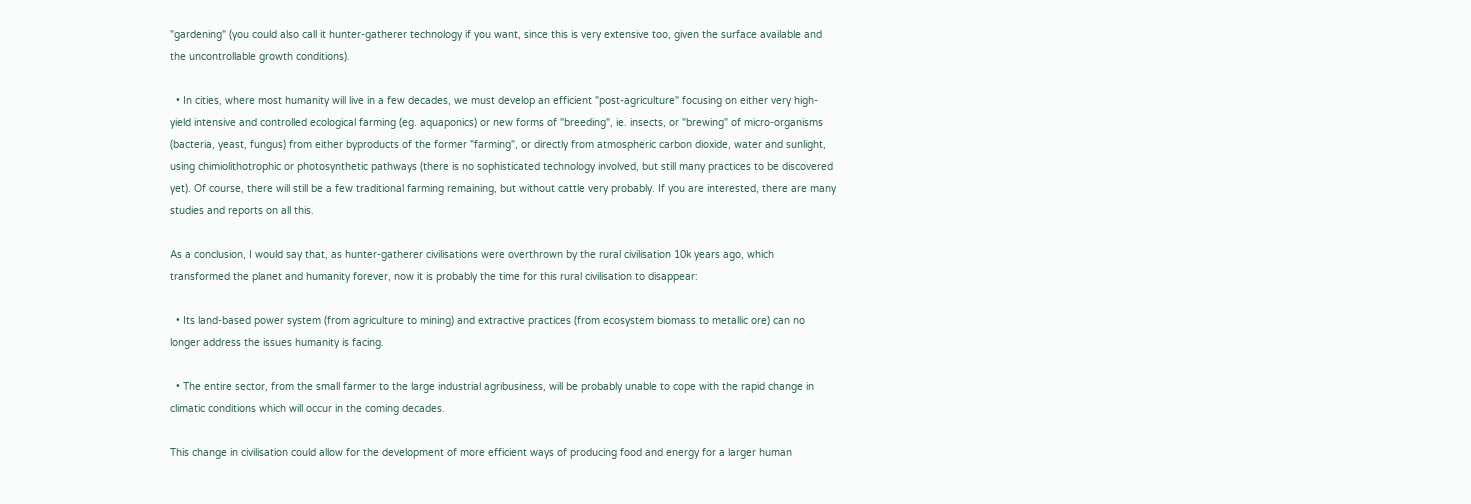"gardening" (you could also call it hunter-gatherer technology if you want, since this is very extensive too, given the surface available and the uncontrollable growth conditions).

  • In cities, where most humanity will live in a few decades, we must develop an efficient "post-agriculture" focusing on either very high-yield intensive and controlled ecological farming (eg. aquaponics) or new forms of "breeding", ie. insects, or "brewing" of micro-organisms (bacteria, yeast, fungus) from either byproducts of the former "farming", or directly from atmospheric carbon dioxide, water and sunlight, using chimiolithotrophic or photosynthetic pathways (there is no sophisticated technology involved, but still many practices to be discovered yet). Of course, there will still be a few traditional farming remaining, but without cattle very probably. If you are interested, there are many studies and reports on all this.

As a conclusion, I would say that, as hunter-gatherer civilisations were overthrown by the rural civilisation 10k years ago, which transformed the planet and humanity forever, now it is probably the time for this rural civilisation to disappear:

  • Its land-based power system (from agriculture to mining) and extractive practices (from ecosystem biomass to metallic ore) can no longer address the issues humanity is facing.

  • The entire sector, from the small farmer to the large industrial agribusiness, will be probably unable to cope with the rapid change in climatic conditions which will occur in the coming decades.

This change in civilisation could allow for the development of more efficient ways of producing food and energy for a larger human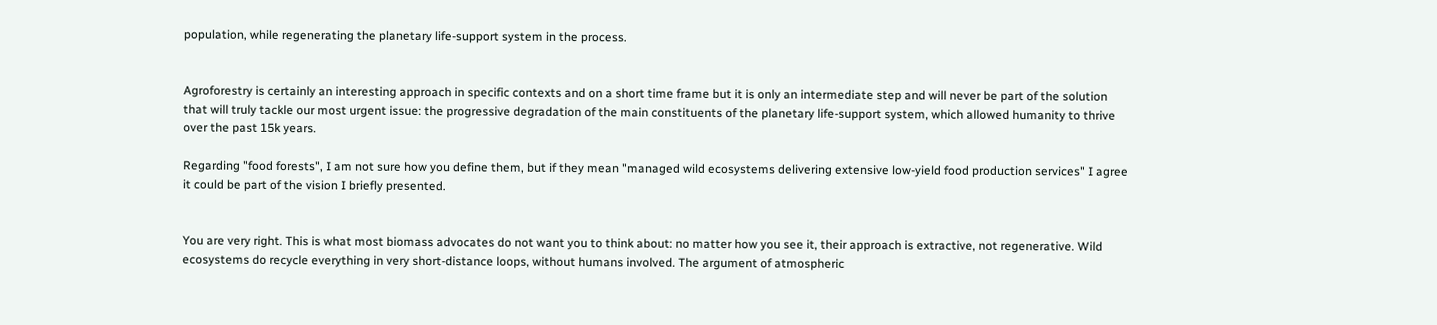population, while regenerating the planetary life-support system in the process.


Agroforestry is certainly an interesting approach in specific contexts and on a short time frame but it is only an intermediate step and will never be part of the solution that will truly tackle our most urgent issue: the progressive degradation of the main constituents of the planetary life-support system, which allowed humanity to thrive over the past 15k years.

Regarding "food forests", I am not sure how you define them, but if they mean "managed wild ecosystems delivering extensive low-yield food production services" I agree it could be part of the vision I briefly presented.


You are very right. This is what most biomass advocates do not want you to think about: no matter how you see it, their approach is extractive, not regenerative. Wild ecosystems do recycle everything in very short-distance loops, without humans involved. The argument of atmospheric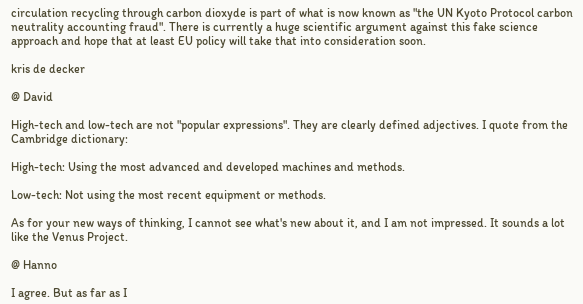circulation recycling through carbon dioxyde is part of what is now known as "the UN Kyoto Protocol carbon neutrality accounting fraud". There is currently a huge scientific argument against this fake science approach and hope that at least EU policy will take that into consideration soon.

kris de decker

@ David

High-tech and low-tech are not "popular expressions". They are clearly defined adjectives. I quote from the Cambridge dictionary:

High-tech: Using the most advanced and developed machines and methods.

Low-tech: Not using the most recent equipment or methods.

As for your new ways of thinking, I cannot see what's new about it, and I am not impressed. It sounds a lot like the Venus Project.

@ Hanno

I agree. But as far as I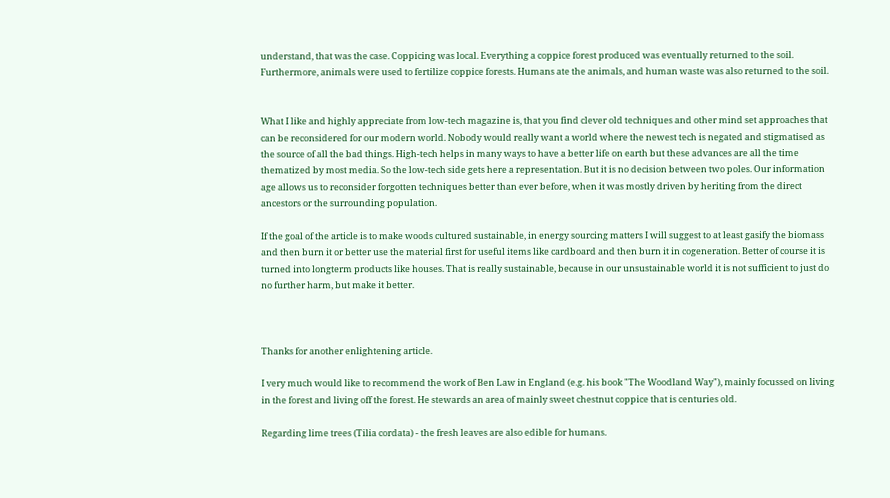understand, that was the case. Coppicing was local. Everything a coppice forest produced was eventually returned to the soil. Furthermore, animals were used to fertilize coppice forests. Humans ate the animals, and human waste was also returned to the soil.


What I like and highly appreciate from low-tech magazine is, that you find clever old techniques and other mind set approaches that can be reconsidered for our modern world. Nobody would really want a world where the newest tech is negated and stigmatised as the source of all the bad things. High-tech helps in many ways to have a better life on earth but these advances are all the time thematized by most media. So the low-tech side gets here a representation. But it is no decision between two poles. Our information age allows us to reconsider forgotten techniques better than ever before, when it was mostly driven by heriting from the direct ancestors or the surrounding population.

If the goal of the article is to make woods cultured sustainable, in energy sourcing matters I will suggest to at least gasify the biomass and then burn it or better use the material first for useful items like cardboard and then burn it in cogeneration. Better of course it is turned into longterm products like houses. That is really sustainable, because in our unsustainable world it is not sufficient to just do no further harm, but make it better.



Thanks for another enlightening article.

I very much would like to recommend the work of Ben Law in England (e.g. his book "The Woodland Way"), mainly focussed on living in the forest and living off the forest. He stewards an area of mainly sweet chestnut coppice that is centuries old.

Regarding lime trees (Tilia cordata) - the fresh leaves are also edible for humans.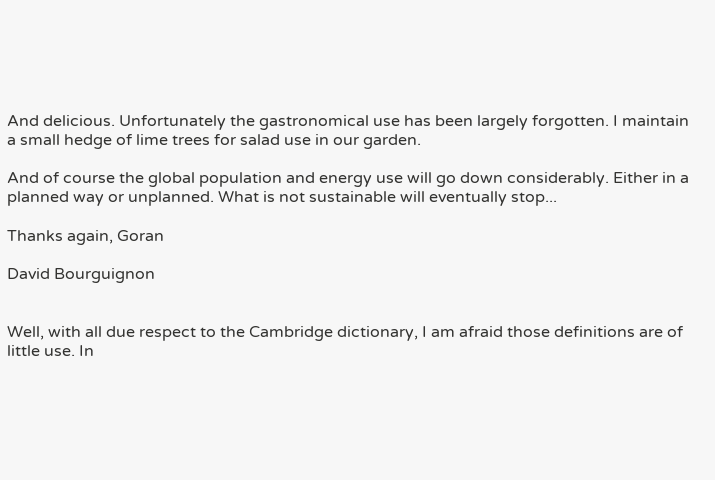And delicious. Unfortunately the gastronomical use has been largely forgotten. I maintain a small hedge of lime trees for salad use in our garden.

And of course the global population and energy use will go down considerably. Either in a planned way or unplanned. What is not sustainable will eventually stop...

Thanks again, Goran

David Bourguignon


Well, with all due respect to the Cambridge dictionary, I am afraid those definitions are of little use. In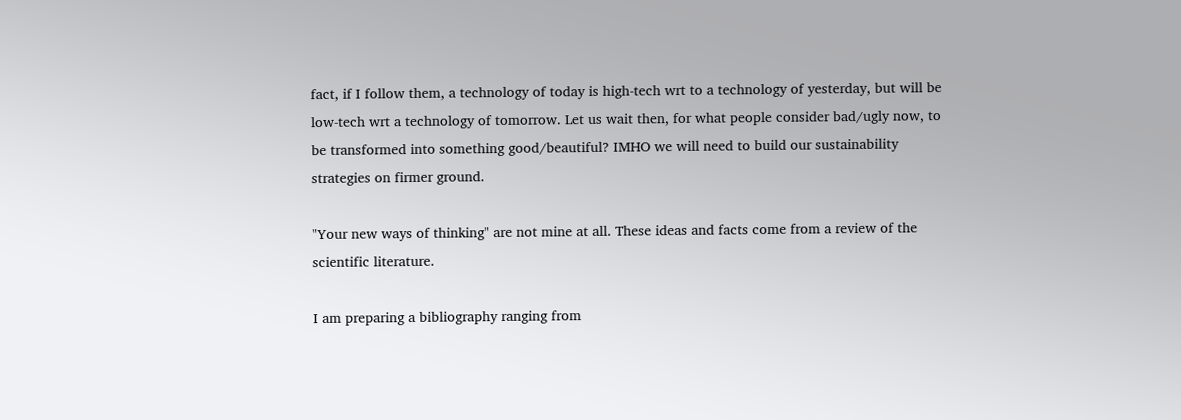fact, if I follow them, a technology of today is high-tech wrt to a technology of yesterday, but will be low-tech wrt a technology of tomorrow. Let us wait then, for what people consider bad/ugly now, to be transformed into something good/beautiful? IMHO we will need to build our sustainability strategies on firmer ground.

"Your new ways of thinking" are not mine at all. These ideas and facts come from a review of the scientific literature.

I am preparing a bibliography ranging from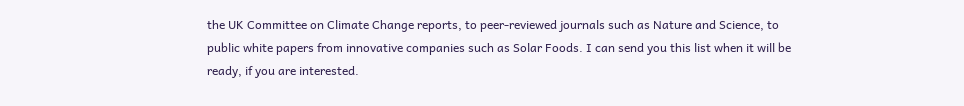the UK Committee on Climate Change reports, to peer-reviewed journals such as Nature and Science, to public white papers from innovative companies such as Solar Foods. I can send you this list when it will be ready, if you are interested.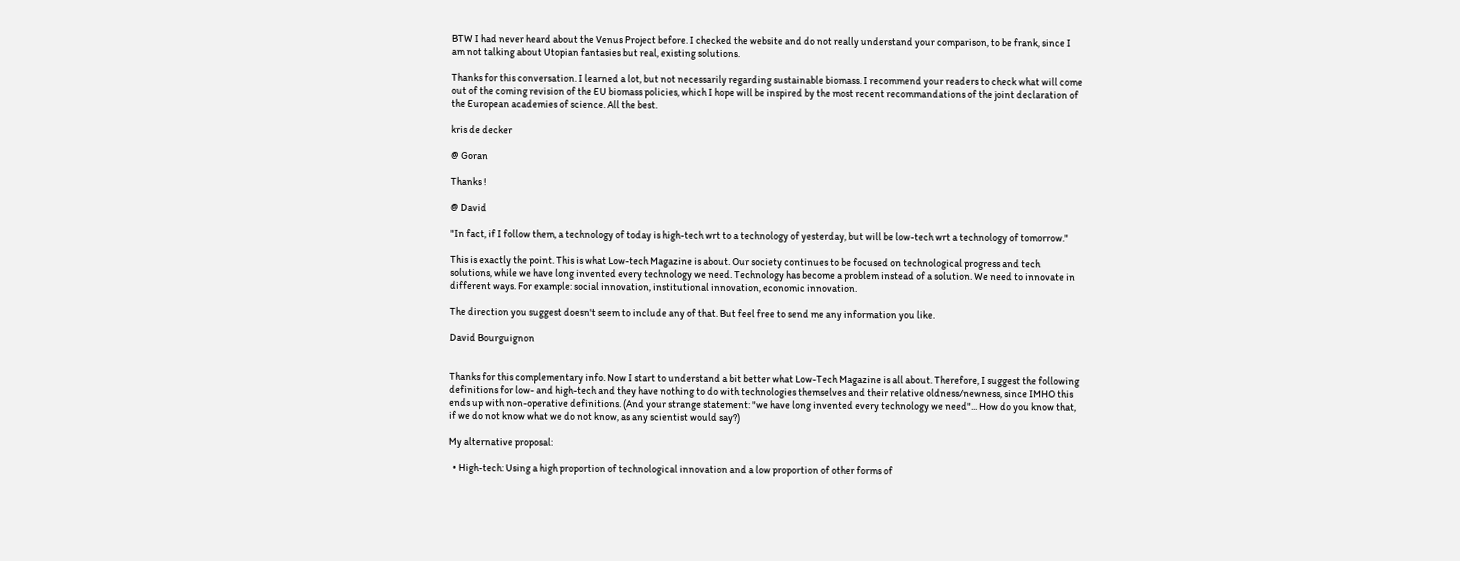BTW I had never heard about the Venus Project before. I checked the website and do not really understand your comparison, to be frank, since I am not talking about Utopian fantasies but real, existing solutions.

Thanks for this conversation. I learned a lot, but not necessarily regarding sustainable biomass. I recommend your readers to check what will come out of the coming revision of the EU biomass policies, which I hope will be inspired by the most recent recommandations of the joint declaration of the European academies of science. All the best.

kris de decker

@ Goran

Thanks !

@ David

"In fact, if I follow them, a technology of today is high-tech wrt to a technology of yesterday, but will be low-tech wrt a technology of tomorrow."

This is exactly the point. This is what Low-tech Magazine is about. Our society continues to be focused on technological progress and tech solutions, while we have long invented every technology we need. Technology has become a problem instead of a solution. We need to innovate in different ways. For example: social innovation, institutional innovation, economic innovation.

The direction you suggest doesn't seem to include any of that. But feel free to send me any information you like.

David Bourguignon


Thanks for this complementary info. Now I start to understand a bit better what Low-Tech Magazine is all about. Therefore, I suggest the following definitions for low- and high-tech and they have nothing to do with technologies themselves and their relative oldness/newness, since IMHO this ends up with non-operative definitions. (And your strange statement: "we have long invented every technology we need"... How do you know that, if we do not know what we do not know, as any scientist would say?)

My alternative proposal:

  • High-tech: Using a high proportion of technological innovation and a low proportion of other forms of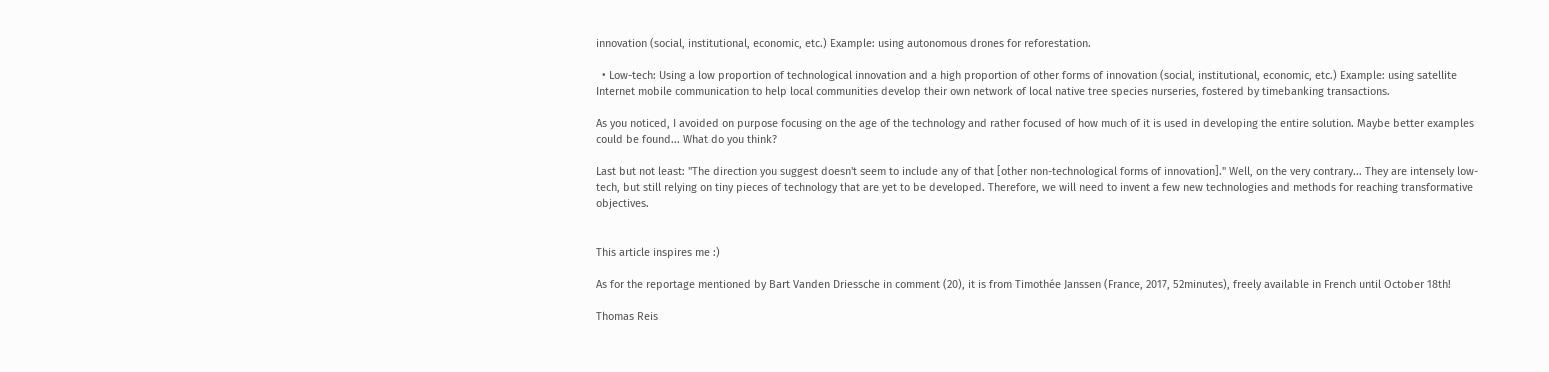innovation (social, institutional, economic, etc.) Example: using autonomous drones for reforestation.

  • Low-tech: Using a low proportion of technological innovation and a high proportion of other forms of innovation (social, institutional, economic, etc.) Example: using satellite Internet mobile communication to help local communities develop their own network of local native tree species nurseries, fostered by timebanking transactions.

As you noticed, I avoided on purpose focusing on the age of the technology and rather focused of how much of it is used in developing the entire solution. Maybe better examples could be found... What do you think?

Last but not least: "The direction you suggest doesn't seem to include any of that [other non-technological forms of innovation]." Well, on the very contrary... They are intensely low-tech, but still relying on tiny pieces of technology that are yet to be developed. Therefore, we will need to invent a few new technologies and methods for reaching transformative objectives.


This article inspires me :)

As for the reportage mentioned by Bart Vanden Driessche in comment (20), it is from Timothée Janssen (France, 2017, 52minutes), freely available in French until October 18th!

Thomas Reis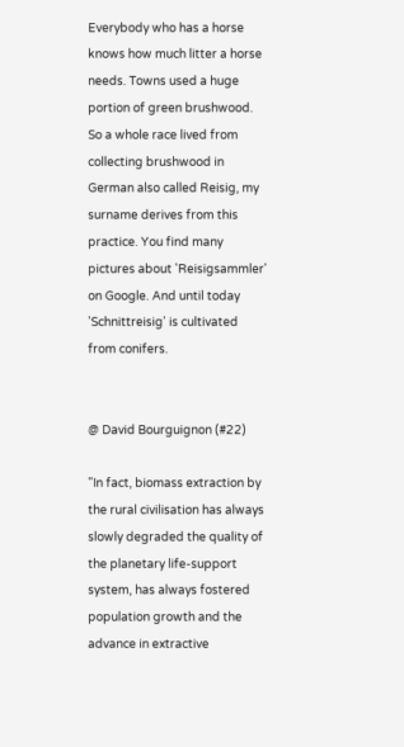Everybody who has a horse knows how much litter a horse needs. Towns used a huge portion of green brushwood. So a whole race lived from collecting brushwood in German also called Reisig, my surname derives from this practice. You find many pictures about 'Reisigsammler' on Google. And until today 'Schnittreisig' is cultivated from conifers.


@ David Bourguignon (#22)

"In fact, biomass extraction by the rural civilisation has always slowly degraded the quality of the planetary life-support system, has always fostered population growth and the advance in extractive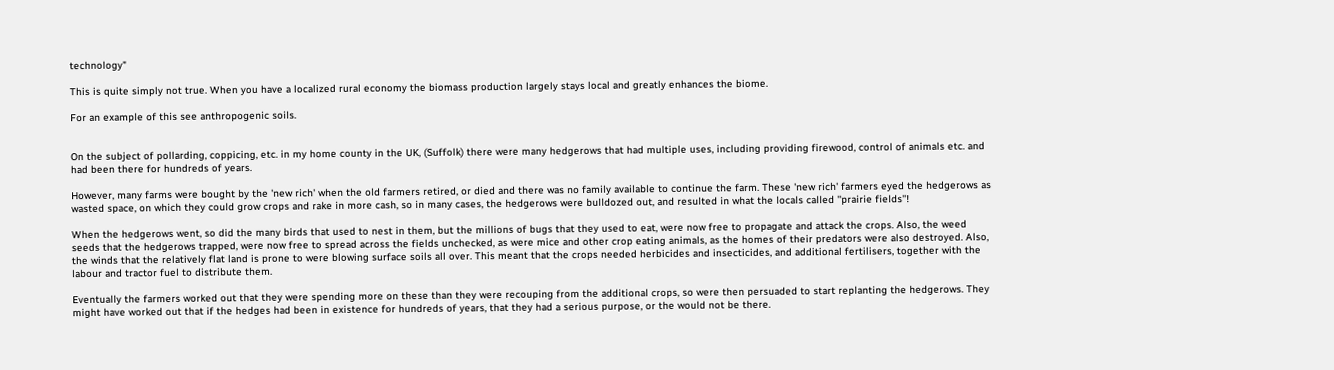technology"

This is quite simply not true. When you have a localized rural economy the biomass production largely stays local and greatly enhances the biome.

For an example of this see anthropogenic soils.


On the subject of pollarding, coppicing, etc. in my home county in the UK, (Suffolk) there were many hedgerows that had multiple uses, including providing firewood, control of animals etc. and had been there for hundreds of years.

However, many farms were bought by the 'new rich' when the old farmers retired, or died and there was no family available to continue the farm. These 'new rich' farmers eyed the hedgerows as wasted space, on which they could grow crops and rake in more cash, so in many cases, the hedgerows were bulldozed out, and resulted in what the locals called ''prairie fields''!

When the hedgerows went, so did the many birds that used to nest in them, but the millions of bugs that they used to eat, were now free to propagate and attack the crops. Also, the weed seeds that the hedgerows trapped, were now free to spread across the fields unchecked, as were mice and other crop eating animals, as the homes of their predators were also destroyed. Also, the winds that the relatively flat land is prone to were blowing surface soils all over. This meant that the crops needed herbicides and insecticides, and additional fertilisers, together with the labour and tractor fuel to distribute them.

Eventually the farmers worked out that they were spending more on these than they were recouping from the additional crops, so were then persuaded to start replanting the hedgerows. They might have worked out that if the hedges had been in existence for hundreds of years, that they had a serious purpose, or the would not be there.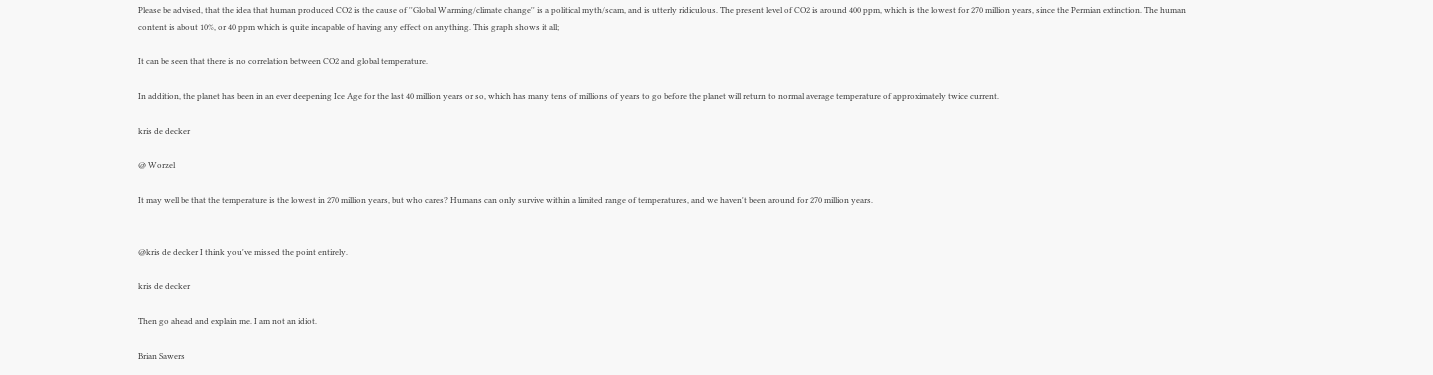Please be advised, that the idea that human produced CO2 is the cause of ''Global Warming/climate change'' is a political myth/scam, and is utterly ridiculous. The present level of CO2 is around 400 ppm, which is the lowest for 270 million years, since the Permian extinction. The human content is about 10%, or 40 ppm which is quite incapable of having any effect on anything. This graph shows it all;

It can be seen that there is no correlation between CO2 and global temperature.

In addition, the planet has been in an ever deepening Ice Age for the last 40 million years or so, which has many tens of millions of years to go before the planet will return to normal average temperature of approximately twice current.

kris de decker

@ Worzel

It may well be that the temperature is the lowest in 270 million years, but who cares? Humans can only survive within a limited range of temperatures, and we haven't been around for 270 million years.


@kris de decker I think you've missed the point entirely.

kris de decker

Then go ahead and explain me. I am not an idiot.

Brian Sawers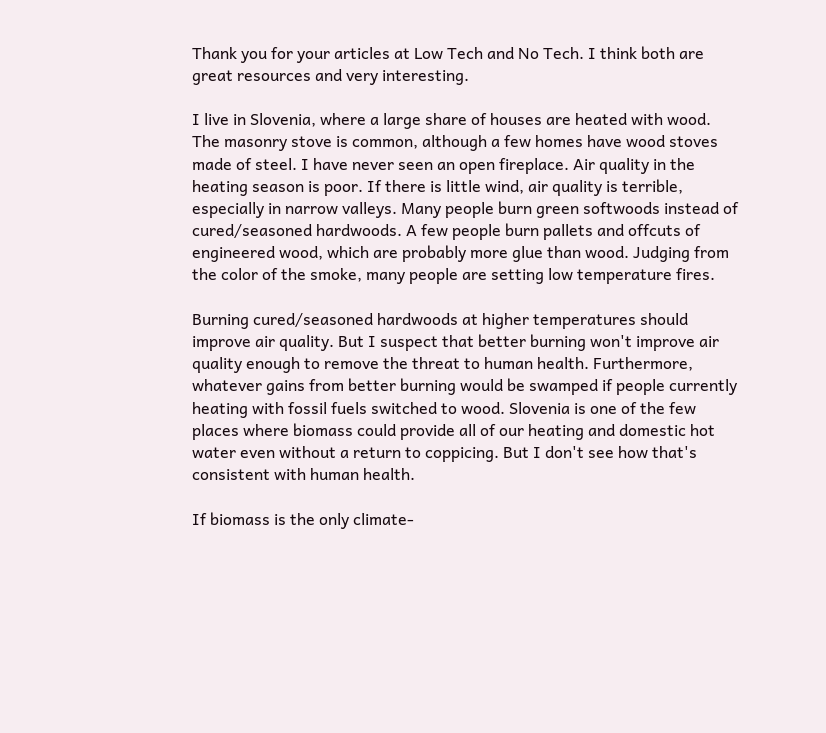Thank you for your articles at Low Tech and No Tech. I think both are great resources and very interesting.

I live in Slovenia, where a large share of houses are heated with wood. The masonry stove is common, although a few homes have wood stoves made of steel. I have never seen an open fireplace. Air quality in the heating season is poor. If there is little wind, air quality is terrible, especially in narrow valleys. Many people burn green softwoods instead of cured/seasoned hardwoods. A few people burn pallets and offcuts of engineered wood, which are probably more glue than wood. Judging from the color of the smoke, many people are setting low temperature fires.

Burning cured/seasoned hardwoods at higher temperatures should improve air quality. But I suspect that better burning won't improve air quality enough to remove the threat to human health. Furthermore, whatever gains from better burning would be swamped if people currently heating with fossil fuels switched to wood. Slovenia is one of the few places where biomass could provide all of our heating and domestic hot water even without a return to coppicing. But I don't see how that's consistent with human health.

If biomass is the only climate-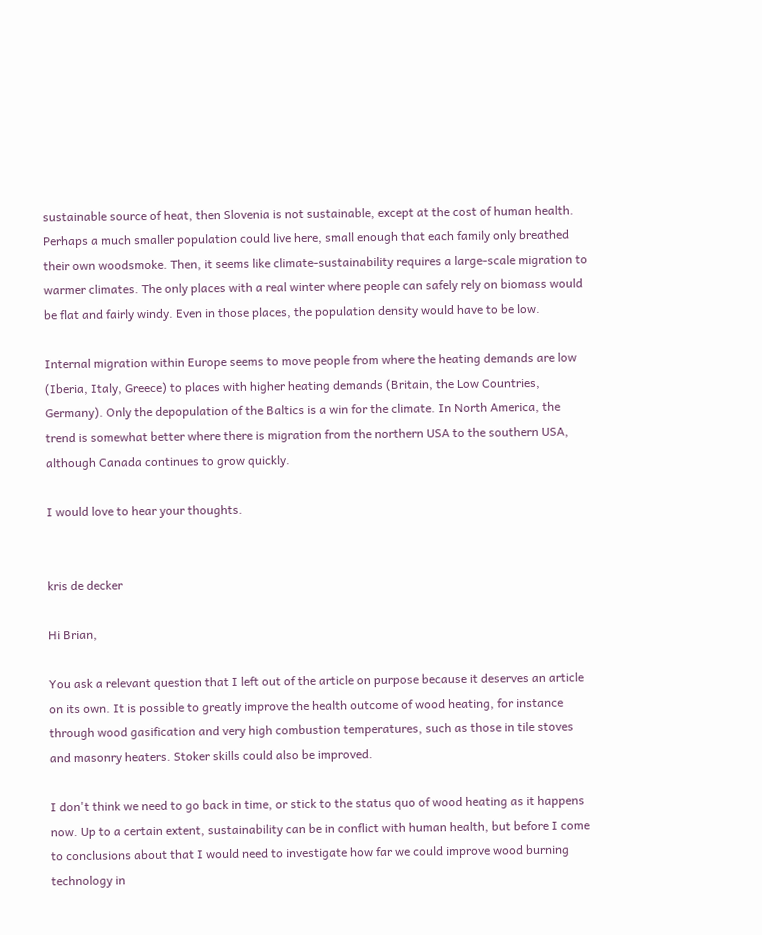sustainable source of heat, then Slovenia is not sustainable, except at the cost of human health. Perhaps a much smaller population could live here, small enough that each family only breathed their own woodsmoke. Then, it seems like climate-sustainability requires a large-scale migration to warmer climates. The only places with a real winter where people can safely rely on biomass would be flat and fairly windy. Even in those places, the population density would have to be low.

Internal migration within Europe seems to move people from where the heating demands are low (Iberia, Italy, Greece) to places with higher heating demands (Britain, the Low Countries, Germany). Only the depopulation of the Baltics is a win for the climate. In North America, the trend is somewhat better where there is migration from the northern USA to the southern USA, although Canada continues to grow quickly.

I would love to hear your thoughts.


kris de decker

Hi Brian,

You ask a relevant question that I left out of the article on purpose because it deserves an article on its own. It is possible to greatly improve the health outcome of wood heating, for instance through wood gasification and very high combustion temperatures, such as those in tile stoves and masonry heaters. Stoker skills could also be improved.

I don't think we need to go back in time, or stick to the status quo of wood heating as it happens now. Up to a certain extent, sustainability can be in conflict with human health, but before I come to conclusions about that I would need to investigate how far we could improve wood burning technology in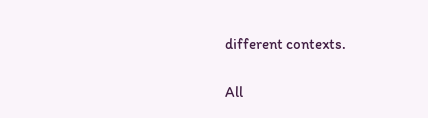different contexts.

All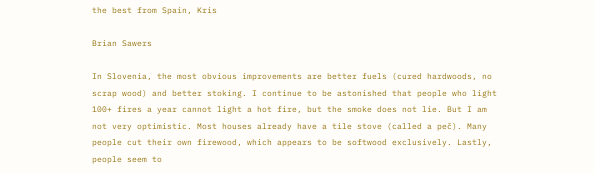the best from Spain, Kris

Brian Sawers

In Slovenia, the most obvious improvements are better fuels (cured hardwoods, no scrap wood) and better stoking. I continue to be astonished that people who light 100+ fires a year cannot light a hot fire, but the smoke does not lie. But I am not very optimistic. Most houses already have a tile stove (called a peč). Many people cut their own firewood, which appears to be softwood exclusively. Lastly, people seem to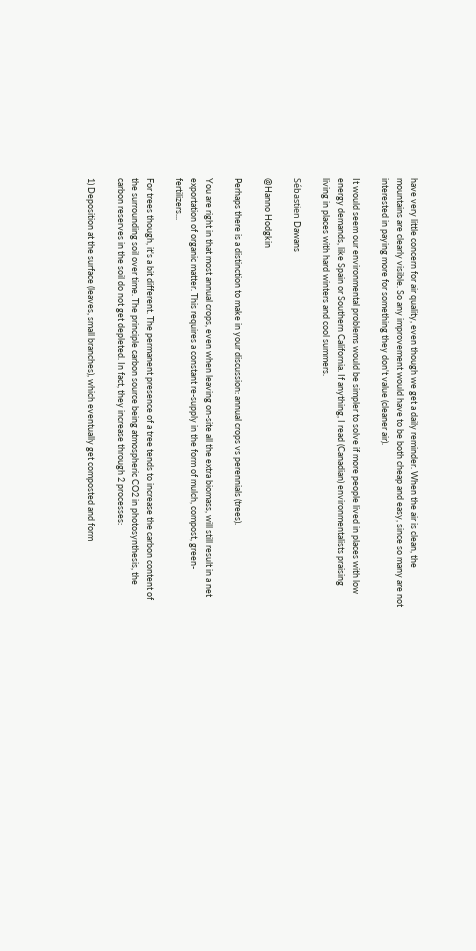have very little concern for air quality, even though we get a daily reminder. When the air is clean, the mountains are clearly visible. So any improvement would have to be both cheap and easy, since so many are not interested in paying more for something they don't value (cleaner air).

It would seem our environmental problems would be simpler to solve if more people lived in places with low energy demands, like Spain or Southern California. If anything, I read (Canadian) environmentalists praising living in places with hard winters and cool summers.

Sébastien Dawans

@Hanno Hodgkin

Perhaps there is a distinction to make in your discussion: annual crops vs perennials (trees).

You are right in that most annual crops, even when leaving on-site all the extra biomass, will still result in a net exportation of organic matter. This requires a constant re-supply in the form of mulch, compost, green-fertilizers...

For trees though, it's a bit different. The permanent presence of a tree tends to increase the carbon content of the surrounding soil over time. The principle carbon source being atmospheric CO2 in photosynthesis, the carbon reserves in the soil do not get depleted. In fact, they increase through 2 processes:

1) Deposition at the surface (leaves, small branches), which eventually get composted and form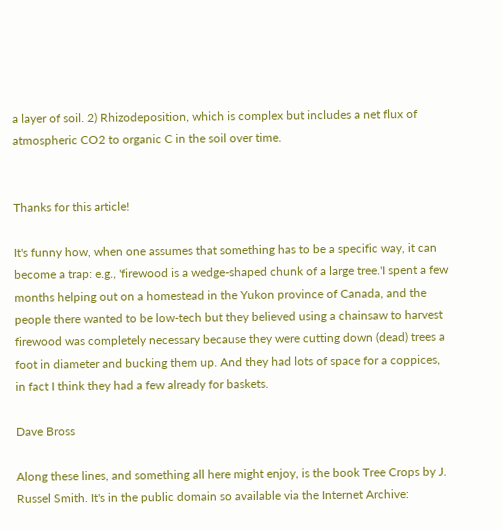a layer of soil. 2) Rhizodeposition, which is complex but includes a net flux of atmospheric CO2 to organic C in the soil over time.


Thanks for this article!

It's funny how, when one assumes that something has to be a specific way, it can become a trap: e.g., 'firewood is a wedge-shaped chunk of a large tree.'I spent a few months helping out on a homestead in the Yukon province of Canada, and the people there wanted to be low-tech but they believed using a chainsaw to harvest firewood was completely necessary because they were cutting down (dead) trees a foot in diameter and bucking them up. And they had lots of space for a coppices, in fact I think they had a few already for baskets.

Dave Bross

Along these lines, and something all here might enjoy, is the book Tree Crops by J. Russel Smith. It's in the public domain so available via the Internet Archive: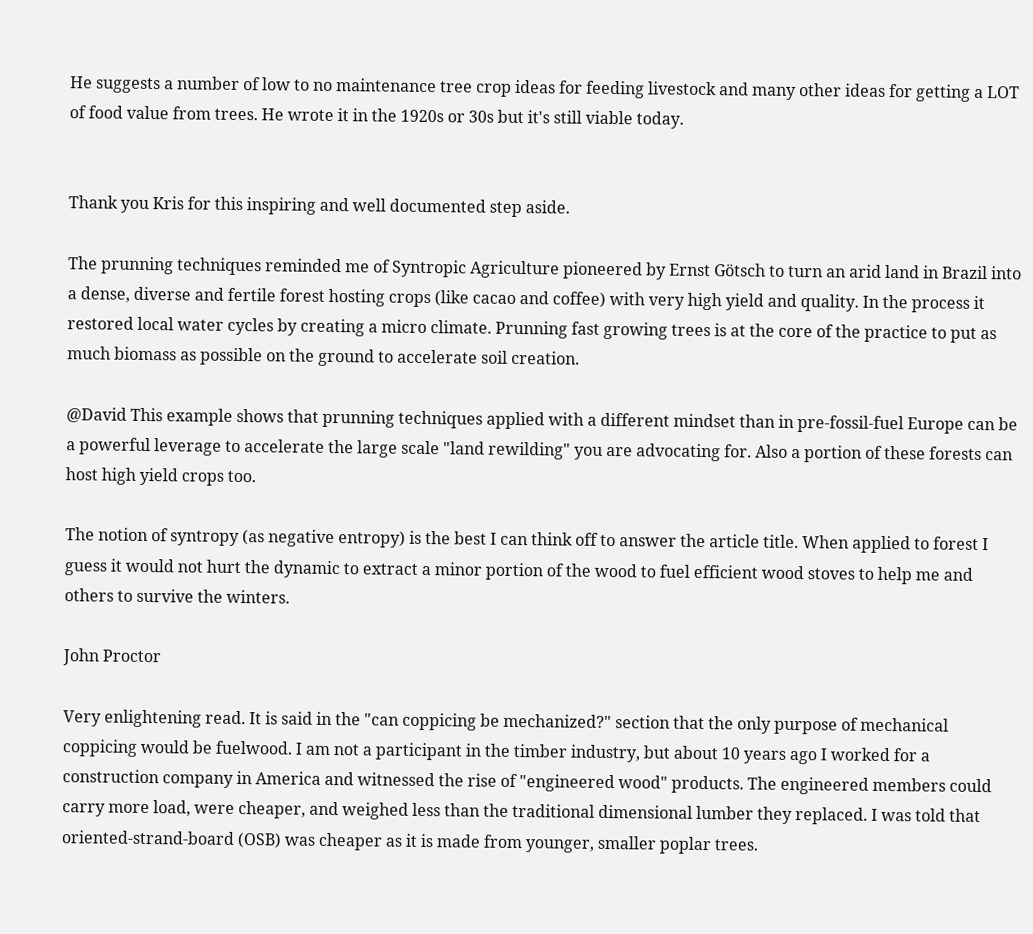He suggests a number of low to no maintenance tree crop ideas for feeding livestock and many other ideas for getting a LOT of food value from trees. He wrote it in the 1920s or 30s but it's still viable today.


Thank you Kris for this inspiring and well documented step aside.

The prunning techniques reminded me of Syntropic Agriculture pioneered by Ernst Götsch to turn an arid land in Brazil into a dense, diverse and fertile forest hosting crops (like cacao and coffee) with very high yield and quality. In the process it restored local water cycles by creating a micro climate. Prunning fast growing trees is at the core of the practice to put as much biomass as possible on the ground to accelerate soil creation.

@David This example shows that prunning techniques applied with a different mindset than in pre-fossil-fuel Europe can be a powerful leverage to accelerate the large scale "land rewilding" you are advocating for. Also a portion of these forests can host high yield crops too.

The notion of syntropy (as negative entropy) is the best I can think off to answer the article title. When applied to forest I guess it would not hurt the dynamic to extract a minor portion of the wood to fuel efficient wood stoves to help me and others to survive the winters.

John Proctor

Very enlightening read. It is said in the "can coppicing be mechanized?" section that the only purpose of mechanical coppicing would be fuelwood. I am not a participant in the timber industry, but about 10 years ago I worked for a construction company in America and witnessed the rise of "engineered wood" products. The engineered members could carry more load, were cheaper, and weighed less than the traditional dimensional lumber they replaced. I was told that oriented-strand-board (OSB) was cheaper as it is made from younger, smaller poplar trees.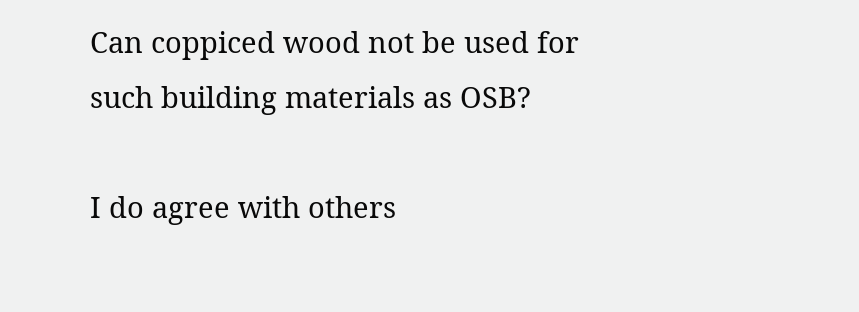Can coppiced wood not be used for such building materials as OSB?

I do agree with others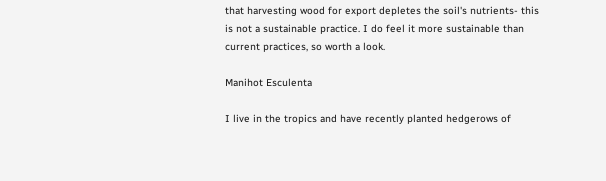that harvesting wood for export depletes the soil's nutrients- this is not a sustainable practice. I do feel it more sustainable than current practices, so worth a look.

Manihot Esculenta

I live in the tropics and have recently planted hedgerows of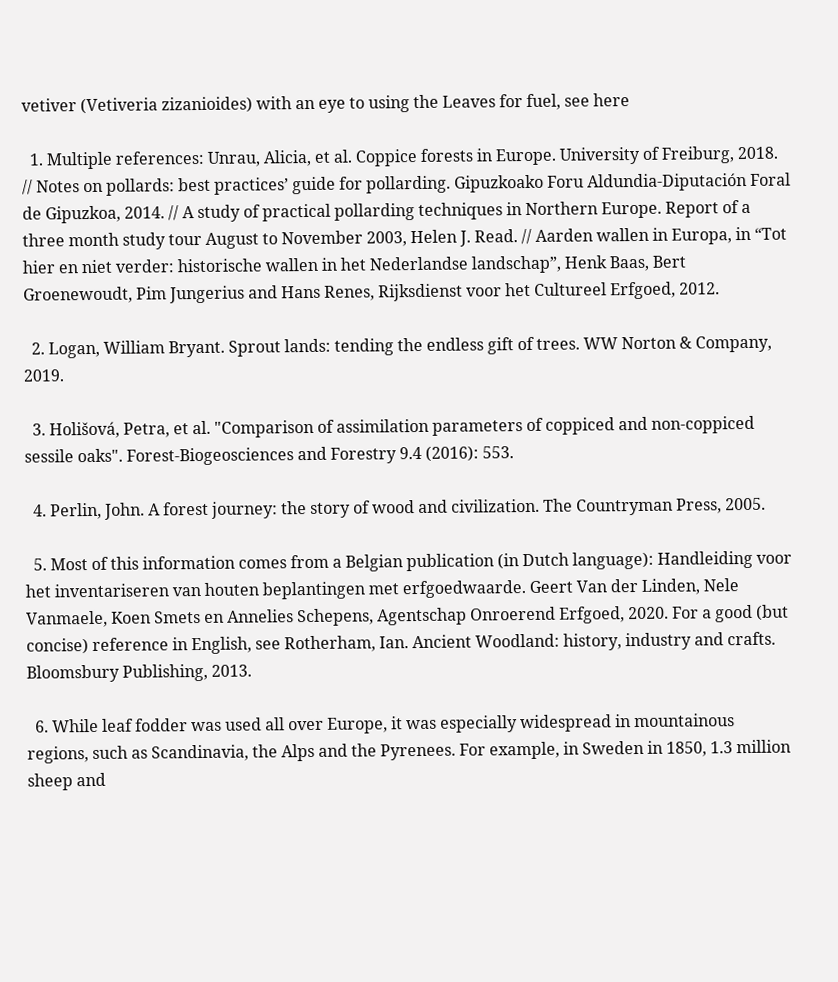vetiver (Vetiveria zizanioides) with an eye to using the Leaves for fuel, see here

  1. Multiple references: Unrau, Alicia, et al. Coppice forests in Europe. University of Freiburg, 2018. // Notes on pollards: best practices’ guide for pollarding. Gipuzkoako Foru Aldundia-Diputación Foral de Gipuzkoa, 2014. // A study of practical pollarding techniques in Northern Europe. Report of a three month study tour August to November 2003, Helen J. Read. // Aarden wallen in Europa, in “Tot hier en niet verder: historische wallen in het Nederlandse landschap”, Henk Baas, Bert Groenewoudt, Pim Jungerius and Hans Renes, Rijksdienst voor het Cultureel Erfgoed, 2012.

  2. Logan, William Bryant. Sprout lands: tending the endless gift of trees. WW Norton & Company, 2019.

  3. Holišová, Petra, et al. "Comparison of assimilation parameters of coppiced and non-coppiced sessile oaks". Forest-Biogeosciences and Forestry 9.4 (2016): 553.

  4. Perlin, John. A forest journey: the story of wood and civilization. The Countryman Press, 2005.

  5. Most of this information comes from a Belgian publication (in Dutch language): Handleiding voor het inventariseren van houten beplantingen met erfgoedwaarde. Geert Van der Linden, Nele Vanmaele, Koen Smets en Annelies Schepens, Agentschap Onroerend Erfgoed, 2020. For a good (but concise) reference in English, see Rotherham, Ian. Ancient Woodland: history, industry and crafts. Bloomsbury Publishing, 2013.

  6. While leaf fodder was used all over Europe, it was especially widespread in mountainous regions, such as Scandinavia, the Alps and the Pyrenees. For example, in Sweden in 1850, 1.3 million sheep and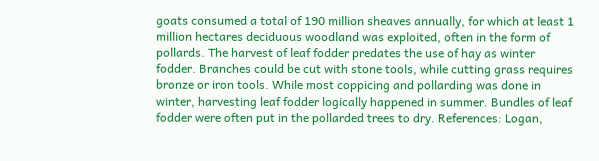goats consumed a total of 190 million sheaves annually, for which at least 1 million hectares deciduous woodland was exploited, often in the form of pollards. The harvest of leaf fodder predates the use of hay as winter fodder. Branches could be cut with stone tools, while cutting grass requires bronze or iron tools. While most coppicing and pollarding was done in winter, harvesting leaf fodder logically happened in summer. Bundles of leaf fodder were often put in the pollarded trees to dry. References: Logan,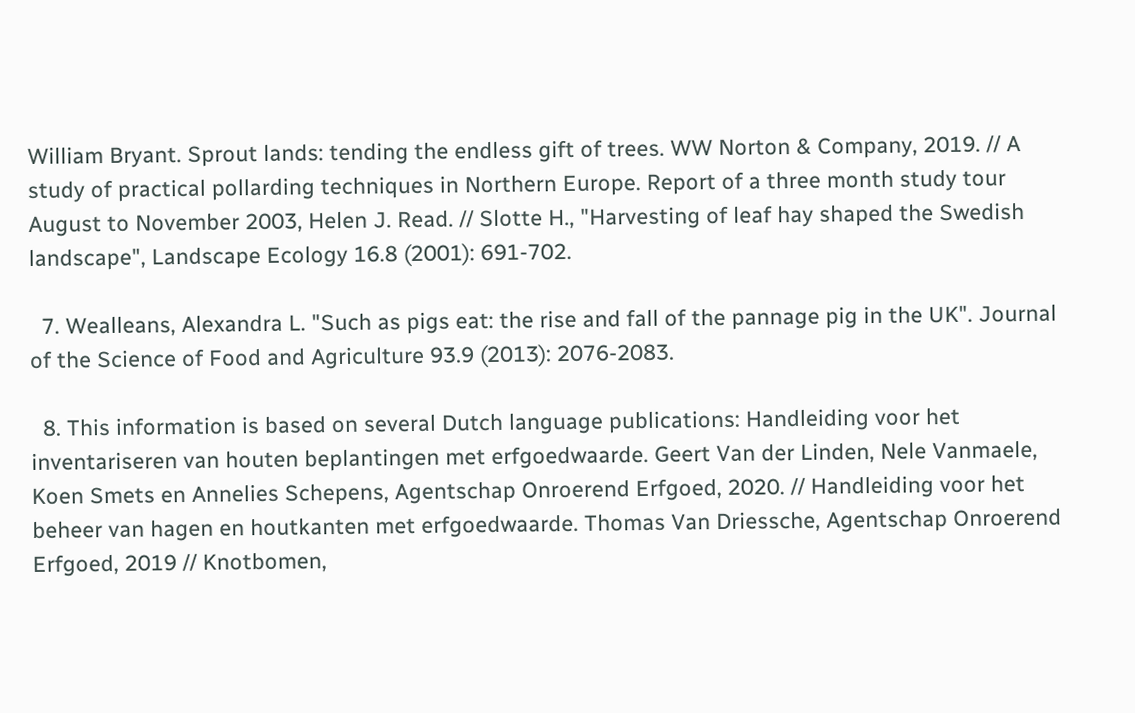William Bryant. Sprout lands: tending the endless gift of trees. WW Norton & Company, 2019. // A study of practical pollarding techniques in Northern Europe. Report of a three month study tour August to November 2003, Helen J. Read. // Slotte H., "Harvesting of leaf hay shaped the Swedish landscape", Landscape Ecology 16.8 (2001): 691-702.

  7. Wealleans, Alexandra L. "Such as pigs eat: the rise and fall of the pannage pig in the UK". Journal of the Science of Food and Agriculture 93.9 (2013): 2076-2083.

  8. This information is based on several Dutch language publications: Handleiding voor het inventariseren van houten beplantingen met erfgoedwaarde. Geert Van der Linden, Nele Vanmaele, Koen Smets en Annelies Schepens, Agentschap Onroerend Erfgoed, 2020. // Handleiding voor het beheer van hagen en houtkanten met erfgoedwaarde. Thomas Van Driessche, Agentschap Onroerend Erfgoed, 2019 // Knotbomen,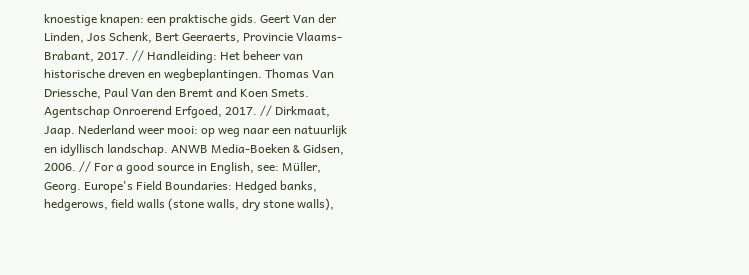knoestige knapen: een praktische gids. Geert Van der Linden, Jos Schenk, Bert Geeraerts, Provincie Vlaams-Brabant, 2017. // Handleiding: Het beheer van historische dreven en wegbeplantingen. Thomas Van Driessche, Paul Van den Bremt and Koen Smets. Agentschap Onroerend Erfgoed, 2017. // Dirkmaat, Jaap. Nederland weer mooi: op weg naar een natuurlijk en idyllisch landschap. ANWB Media-Boeken & Gidsen, 2006. // For a good source in English, see: Müller, Georg. Europe's Field Boundaries: Hedged banks, hedgerows, field walls (stone walls, dry stone walls),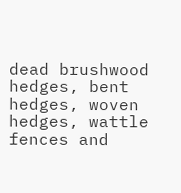dead brushwood hedges, bent hedges, woven hedges, wattle fences and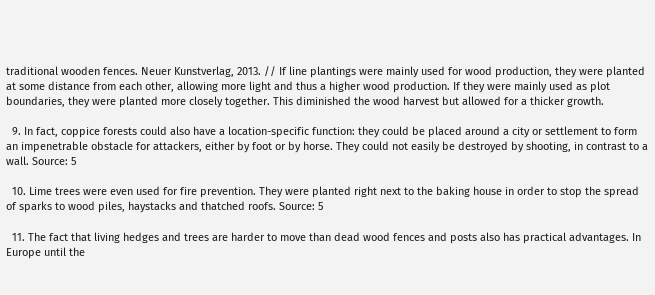traditional wooden fences. Neuer Kunstverlag, 2013. // If line plantings were mainly used for wood production, they were planted at some distance from each other, allowing more light and thus a higher wood production. If they were mainly used as plot boundaries, they were planted more closely together. This diminished the wood harvest but allowed for a thicker growth.

  9. In fact, coppice forests could also have a location-specific function: they could be placed around a city or settlement to form an impenetrable obstacle for attackers, either by foot or by horse. They could not easily be destroyed by shooting, in contrast to a wall. Source: 5

  10. Lime trees were even used for fire prevention. They were planted right next to the baking house in order to stop the spread of sparks to wood piles, haystacks and thatched roofs. Source: 5

  11. The fact that living hedges and trees are harder to move than dead wood fences and posts also has practical advantages. In Europe until the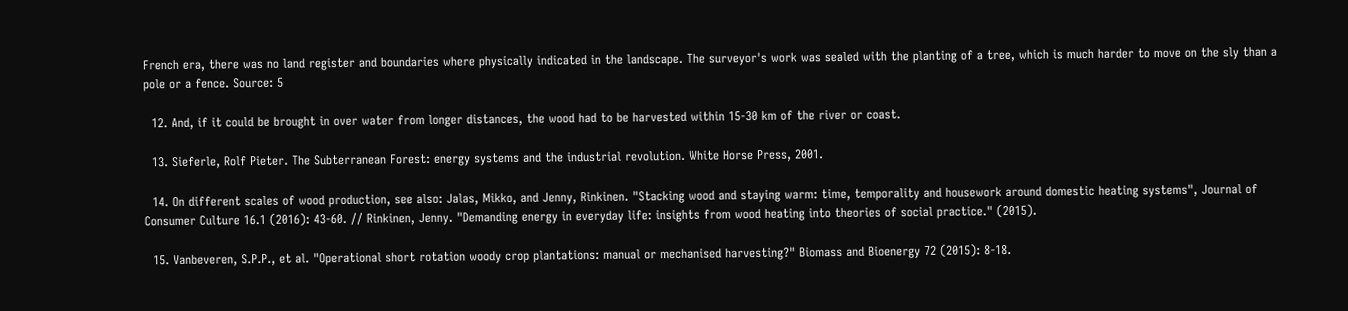French era, there was no land register and boundaries where physically indicated in the landscape. The surveyor's work was sealed with the planting of a tree, which is much harder to move on the sly than a pole or a fence. Source: 5

  12. And, if it could be brought in over water from longer distances, the wood had to be harvested within 15-30 km of the river or coast.

  13. Sieferle, Rolf Pieter. The Subterranean Forest: energy systems and the industrial revolution. White Horse Press, 2001.

  14. On different scales of wood production, see also: Jalas, Mikko, and Jenny, Rinkinen. "Stacking wood and staying warm: time, temporality and housework around domestic heating systems", Journal of Consumer Culture 16.1 (2016): 43-60. // Rinkinen, Jenny. "Demanding energy in everyday life: insights from wood heating into theories of social practice." (2015).

  15. Vanbeveren, S.P.P., et al. "Operational short rotation woody crop plantations: manual or mechanised harvesting?" Biomass and Bioenergy 72 (2015): 8-18.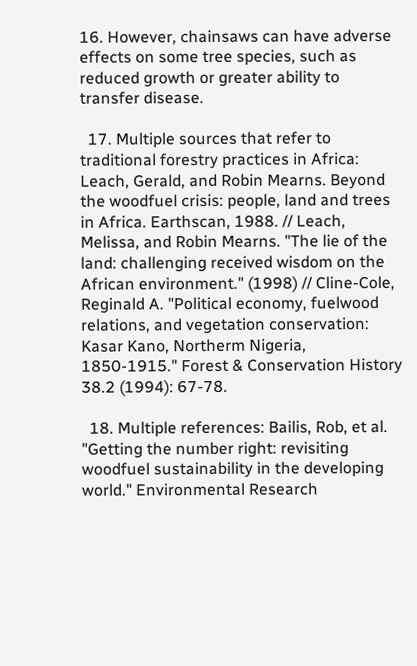16. However, chainsaws can have adverse effects on some tree species, such as reduced growth or greater ability to transfer disease.

  17. Multiple sources that refer to traditional forestry practices in Africa: Leach, Gerald, and Robin Mearns. Beyond the woodfuel crisis: people, land and trees in Africa. Earthscan, 1988. // Leach, Melissa, and Robin Mearns. "The lie of the land: challenging received wisdom on the African environment." (1998) // Cline-Cole, Reginald A. "Political economy, fuelwood relations, and vegetation conservation: Kasar Kano, Northerm Nigeria, 1850-1915." Forest & Conservation History 38.2 (1994): 67-78.

  18. Multiple references: Bailis, Rob, et al. "Getting the number right: revisiting woodfuel sustainability in the developing world." Environmental Research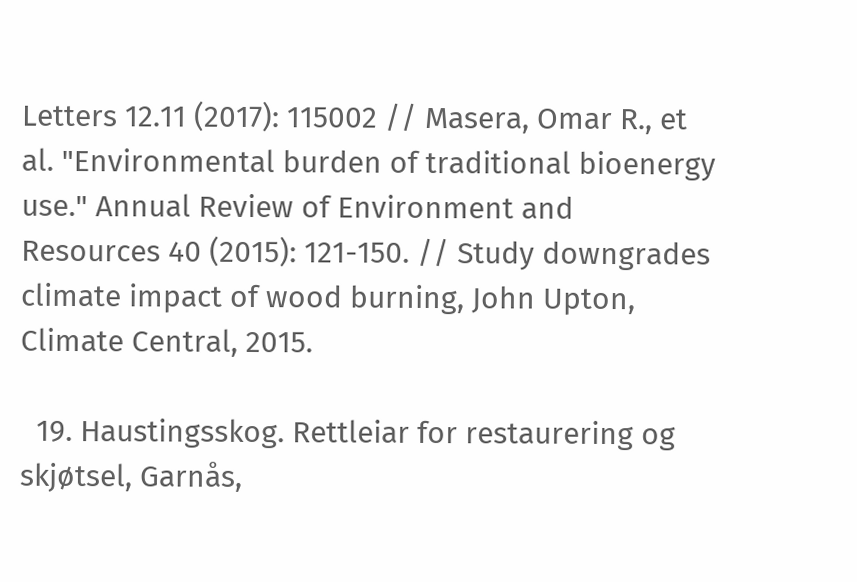Letters 12.11 (2017): 115002 // Masera, Omar R., et al. "Environmental burden of traditional bioenergy use." Annual Review of Environment and Resources 40 (2015): 121-150. // Study downgrades climate impact of wood burning, John Upton, Climate Central, 2015.

  19. Haustingsskog. Rettleiar for restaurering og skjøtsel, Garnås,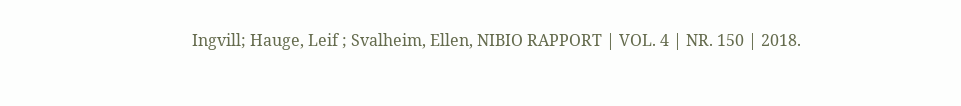Ingvill; Hauge, Leif ; Svalheim, Ellen, NIBIO RAPPORT | VOL. 4 | NR. 150 | 2018.